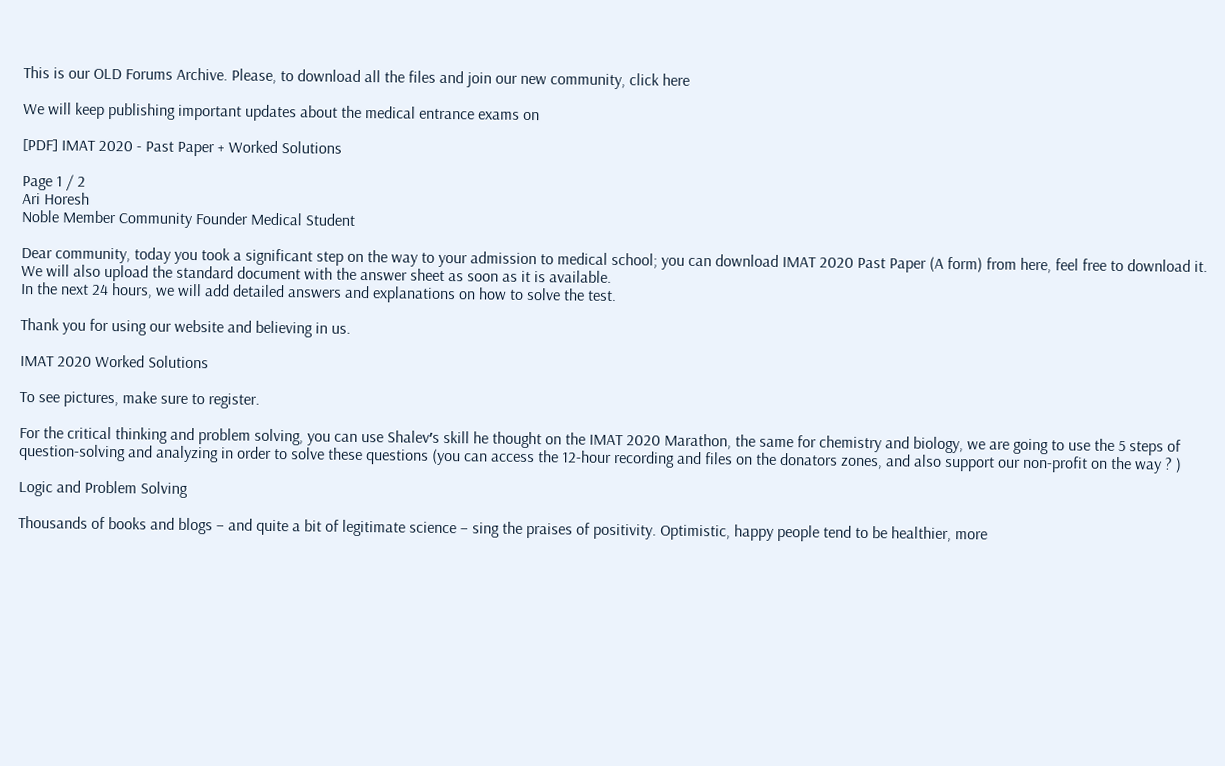This is our OLD Forums Archive. Please, to download all the files and join our new community, click here

We will keep publishing important updates about the medical entrance exams on

[PDF] IMAT 2020 - Past Paper + Worked Solutions

Page 1 / 2
Ari Horesh
Noble Member Community Founder Medical Student

Dear community, today you took a significant step on the way to your admission to medical school; you can download IMAT 2020 Past Paper (A form) from here, feel free to download it. We will also upload the standard document with the answer sheet as soon as it is available.
In the next 24 hours, we will add detailed answers and explanations on how to solve the test.

Thank you for using our website and believing in us.

IMAT 2020 Worked Solutions

To see pictures, make sure to register.

For the critical thinking and problem solving, you can use Shalev׳s skill he thought on the IMAT 2020 Marathon, the same for chemistry and biology, we are going to use the 5 steps of question-solving and analyzing in order to solve these questions (you can access the 12-hour recording and files on the donators zones, and also support our non-profit on the way ? )

Logic and Problem Solving

Thousands of books and blogs – and quite a bit of legitimate science – sing the praises of positivity. Optimistic, happy people tend to be healthier, more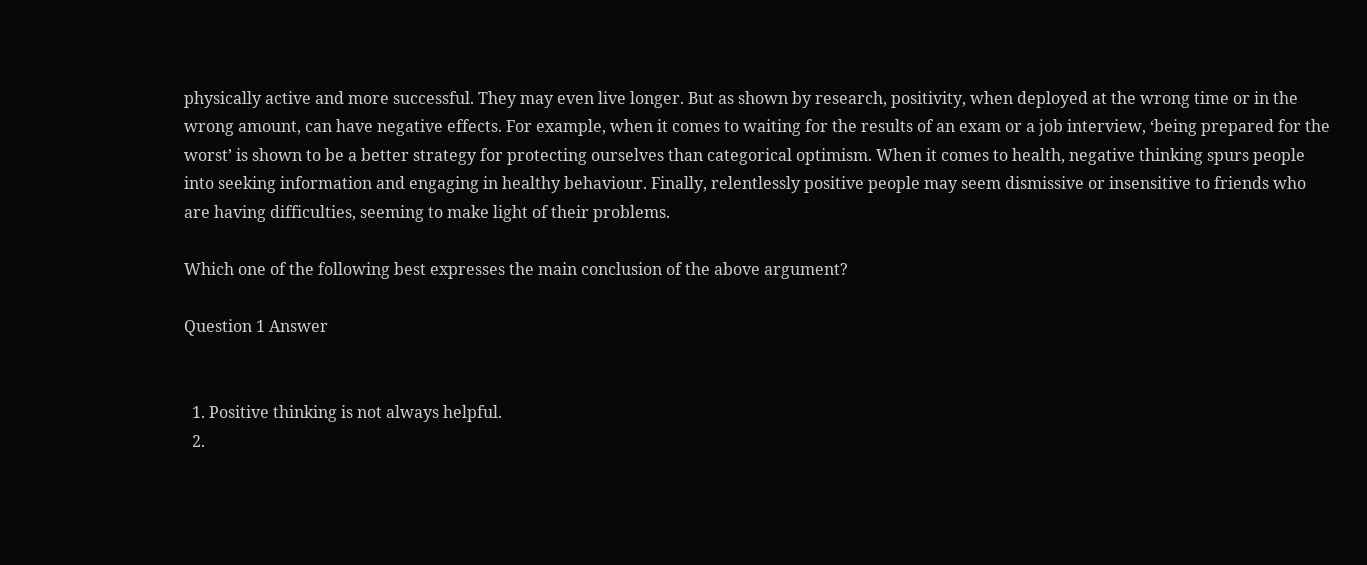physically active and more successful. They may even live longer. But as shown by research, positivity, when deployed at the wrong time or in the wrong amount, can have negative effects. For example, when it comes to waiting for the results of an exam or a job interview, ‘being prepared for the worst’ is shown to be a better strategy for protecting ourselves than categorical optimism. When it comes to health, negative thinking spurs people into seeking information and engaging in healthy behaviour. Finally, relentlessly positive people may seem dismissive or insensitive to friends who are having difficulties, seeming to make light of their problems.

Which one of the following best expresses the main conclusion of the above argument?

Question 1 Answer


  1. Positive thinking is not always helpful.
  2.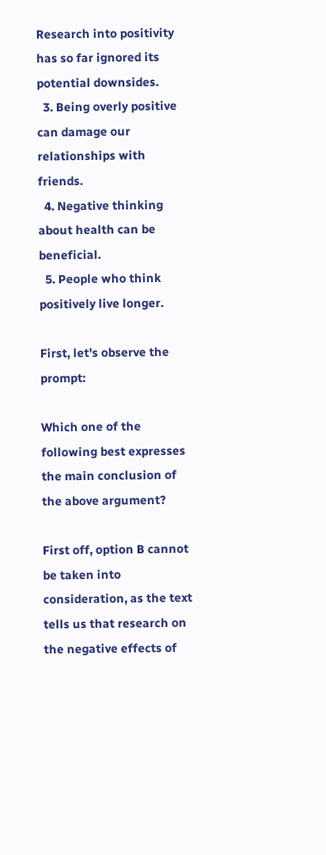Research into positivity has so far ignored its potential downsides.
  3. Being overly positive can damage our relationships with friends.
  4. Negative thinking about health can be beneficial.
  5. People who think positively live longer.

First, let's observe the prompt:

Which one of the following best expresses the main conclusion of the above argument?

First off, option B cannot be taken into consideration, as the text tells us that research on the negative effects of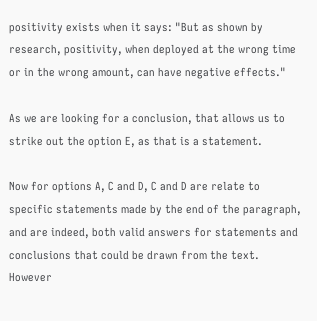positivity exists when it says: "But as shown by research, positivity, when deployed at the wrong time or in the wrong amount, can have negative effects."

As we are looking for a conclusion, that allows us to strike out the option E, as that is a statement.

Now for options A, C and D, C and D are relate to specific statements made by the end of the paragraph, and are indeed, both valid answers for statements and conclusions that could be drawn from the text. However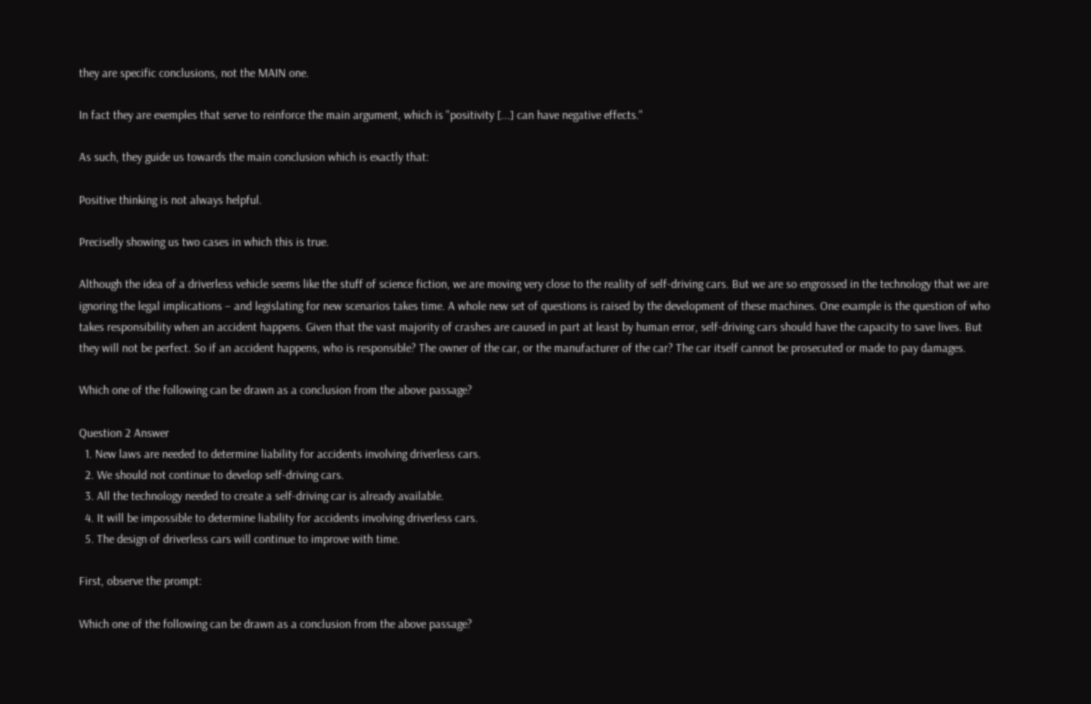they are specific conclusions, not the MAIN one.

In fact they are exemples that serve to reinforce the main argument, which is "positivity [...] can have negative effects."

As such, they guide us towards the main conclusion which is exactly that:

Positive thinking is not always helpful.

Preciselly showing us two cases in which this is true.

Although the idea of a driverless vehicle seems like the stuff of science fiction, we are moving very close to the reality of self-driving cars. But we are so engrossed in the technology that we are ignoring the legal implications – and legislating for new scenarios takes time. A whole new set of questions is raised by the development of these machines. One example is the question of who takes responsibility when an accident happens. Given that the vast majority of crashes are caused in part at least by human error, self-driving cars should have the capacity to save lives. But they will not be perfect. So if an accident happens, who is responsible? The owner of the car, or the manufacturer of the car? The car itself cannot be prosecuted or made to pay damages.

Which one of the following can be drawn as a conclusion from the above passage?

Question 2 Answer
  1. New laws are needed to determine liability for accidents involving driverless cars.
  2. We should not continue to develop self-driving cars.
  3. All the technology needed to create a self-driving car is already available.
  4. It will be impossible to determine liability for accidents involving driverless cars.
  5. The design of driverless cars will continue to improve with time.

First, observe the prompt:

Which one of the following can be drawn as a conclusion from the above passage?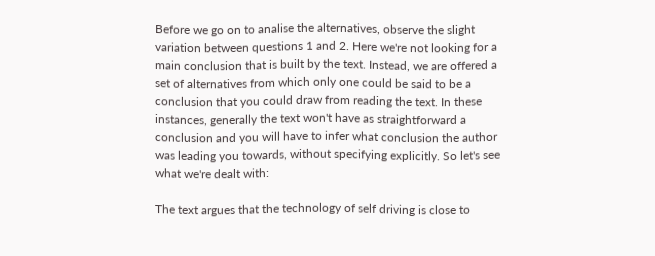Before we go on to analise the alternatives, observe the slight variation between questions 1 and 2. Here we're not looking for a main conclusion that is built by the text. Instead, we are offered a set of alternatives from which only one could be said to be a conclusion that you could draw from reading the text. In these instances, generally the text won't have as straightforward a conclusion and you will have to infer what conclusion the author was leading you towards, without specifying explicitly. So let's see what we're dealt with:

The text argues that the technology of self driving is close to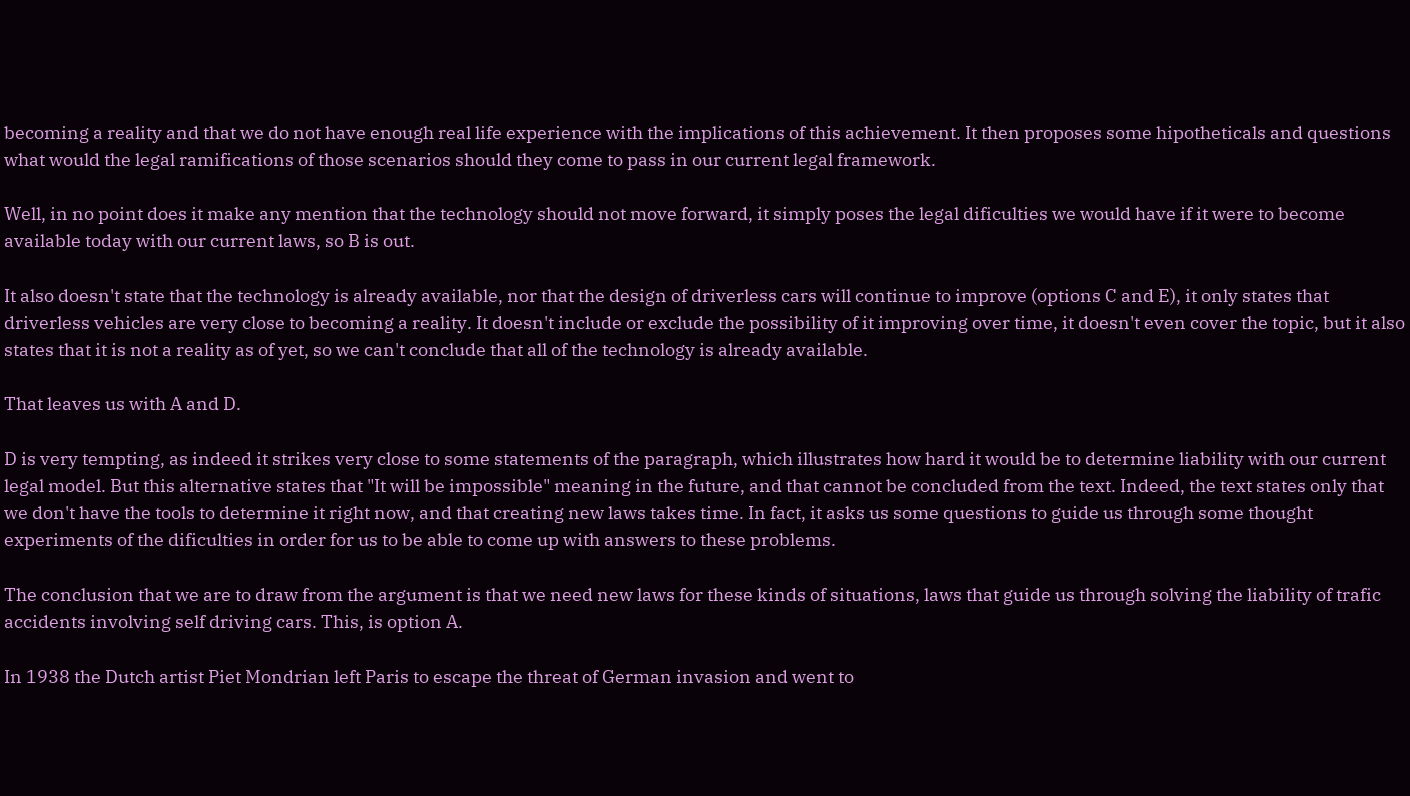becoming a reality and that we do not have enough real life experience with the implications of this achievement. It then proposes some hipotheticals and questions what would the legal ramifications of those scenarios should they come to pass in our current legal framework.

Well, in no point does it make any mention that the technology should not move forward, it simply poses the legal dificulties we would have if it were to become available today with our current laws, so B is out.

It also doesn't state that the technology is already available, nor that the design of driverless cars will continue to improve (options C and E), it only states that driverless vehicles are very close to becoming a reality. It doesn't include or exclude the possibility of it improving over time, it doesn't even cover the topic, but it also states that it is not a reality as of yet, so we can't conclude that all of the technology is already available.

That leaves us with A and D.

D is very tempting, as indeed it strikes very close to some statements of the paragraph, which illustrates how hard it would be to determine liability with our current legal model. But this alternative states that "It will be impossible" meaning in the future, and that cannot be concluded from the text. Indeed, the text states only that we don't have the tools to determine it right now, and that creating new laws takes time. In fact, it asks us some questions to guide us through some thought experiments of the dificulties in order for us to be able to come up with answers to these problems.

The conclusion that we are to draw from the argument is that we need new laws for these kinds of situations, laws that guide us through solving the liability of trafic accidents involving self driving cars. This, is option A.

In 1938 the Dutch artist Piet Mondrian left Paris to escape the threat of German invasion and went to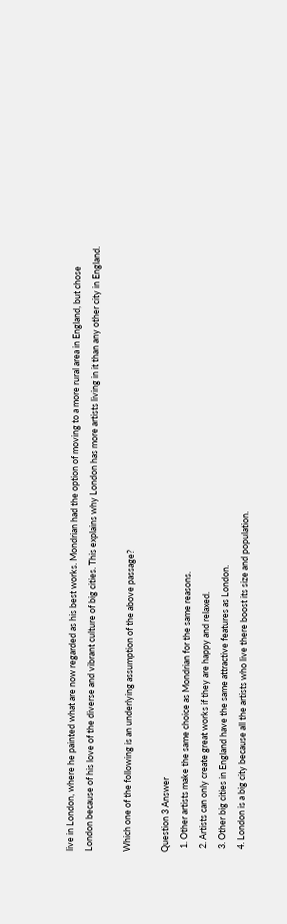live in London, where he painted what are now regarded as his best works. Mondrian had the option of moving to a more rural area in England, but chose London because of his love of the diverse and vibrant culture of big cities. This explains why London has more artists living in it than any other city in England.

Which one of the following is an underlying assumption of the above passage?

Question 3 Answer
  1. Other artists make the same choice as Mondrian for the same reasons.
  2. Artists can only create great works if they are happy and relaxed.
  3. Other big cities in England have the same attractive features as London.
  4. London is a big city because all the artists who live there boost its size and population.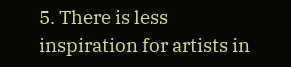5. There is less inspiration for artists in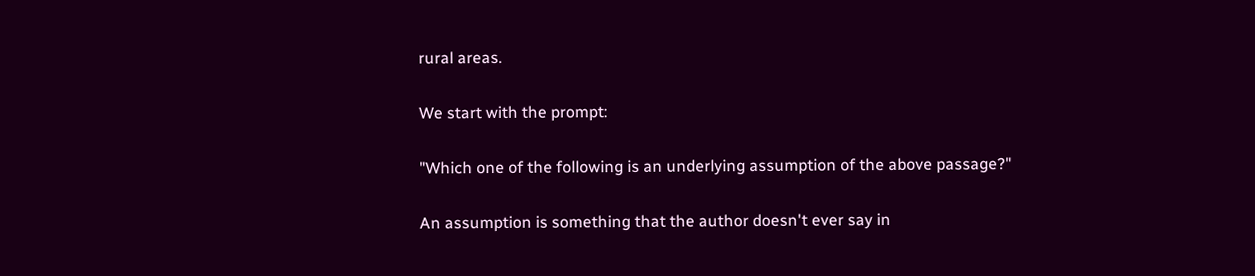rural areas.

We start with the prompt:

"Which one of the following is an underlying assumption of the above passage?"

An assumption is something that the author doesn't ever say in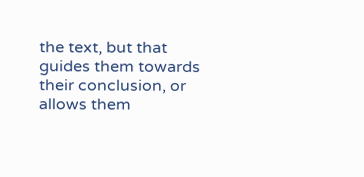the text, but that guides them towards their conclusion, or allows them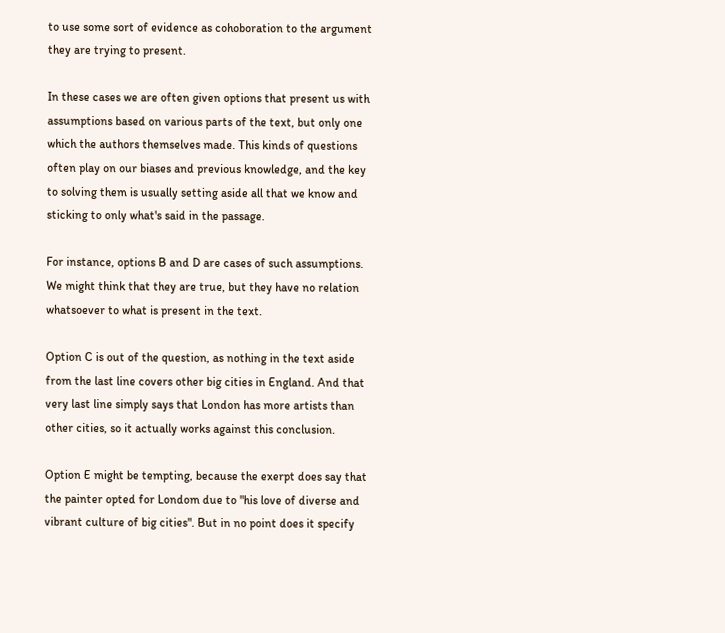to use some sort of evidence as cohoboration to the argument they are trying to present.

In these cases we are often given options that present us with assumptions based on various parts of the text, but only one which the authors themselves made. This kinds of questions often play on our biases and previous knowledge, and the key to solving them is usually setting aside all that we know and sticking to only what's said in the passage.

For instance, options B and D are cases of such assumptions. We might think that they are true, but they have no relation whatsoever to what is present in the text.

Option C is out of the question, as nothing in the text aside from the last line covers other big cities in England. And that very last line simply says that London has more artists than other cities, so it actually works against this conclusion.

Option E might be tempting, because the exerpt does say that the painter opted for Londom due to "his love of diverse and vibrant culture of big cities". But in no point does it specify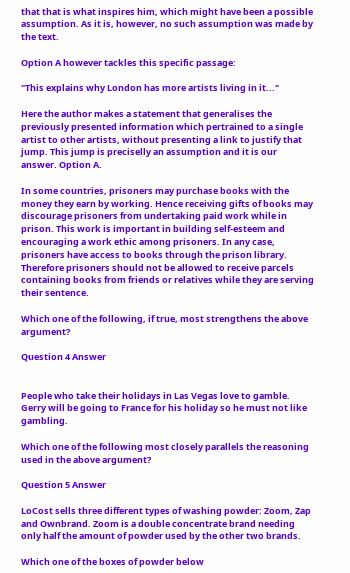that that is what inspires him, which might have been a possible assumption. As it is, however, no such assumption was made by the text.

Option A however tackles this specific passage:

"This explains why London has more artists living in it..."

Here the author makes a statement that generalises the previously presented information which pertrained to a single artist to other artists, without presenting a link to justify that jump. This jump is preciselly an assumption and it is our answer. Option A.

In some countries, prisoners may purchase books with the money they earn by working. Hence receiving gifts of books may discourage prisoners from undertaking paid work while in prison. This work is important in building self-esteem and encouraging a work ethic among prisoners. In any case, prisoners have access to books through the prison library. Therefore prisoners should not be allowed to receive parcels containing books from friends or relatives while they are serving their sentence.

Which one of the following, if true, most strengthens the above argument?

Question 4 Answer


People who take their holidays in Las Vegas love to gamble. Gerry will be going to France for his holiday so he must not like gambling.

Which one of the following most closely parallels the reasoning used in the above argument?

Question 5 Answer

LoCost sells three different types of washing powder: Zoom, Zap and Ownbrand. Zoom is a double concentrate brand needing only half the amount of powder used by the other two brands.

Which one of the boxes of powder below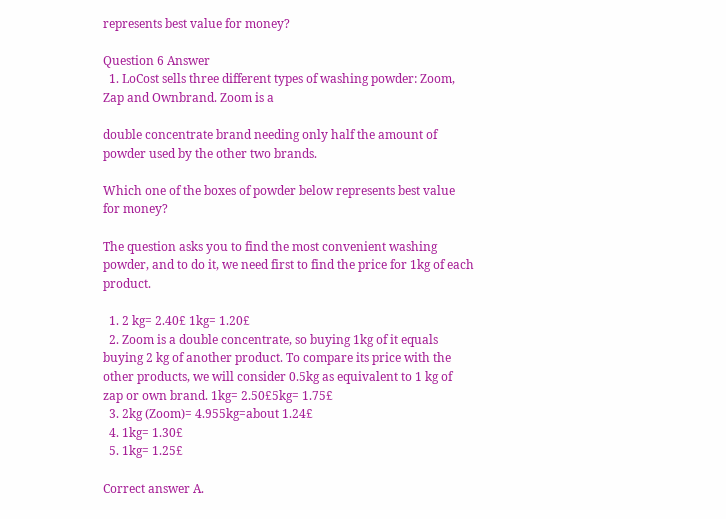represents best value for money?

Question 6 Answer
  1. LoCost sells three different types of washing powder: Zoom, Zap and Ownbrand. Zoom is a

double concentrate brand needing only half the amount of powder used by the other two brands.

Which one of the boxes of powder below represents best value for money?

The question asks you to find the most convenient washing powder, and to do it, we need first to find the price for 1kg of each product.

  1. 2 kg= 2.40£ 1kg= 1.20£
  2. Zoom is a double concentrate, so buying 1kg of it equals buying 2 kg of another product. To compare its price with the other products, we will consider 0.5kg as equivalent to 1 kg of zap or own brand. 1kg= 2.50£5kg= 1.75£
  3. 2kg (Zoom)= 4.955kg=about 1.24£
  4. 1kg= 1.30£
  5. 1kg= 1.25£

Correct answer A.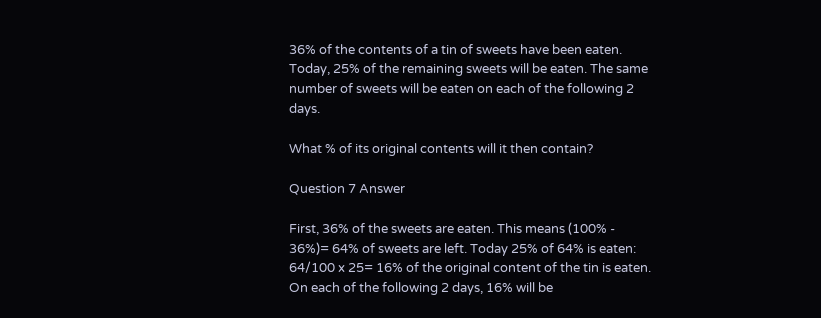36% of the contents of a tin of sweets have been eaten. Today, 25% of the remaining sweets will be eaten. The same number of sweets will be eaten on each of the following 2 days.

What % of its original contents will it then contain?

Question 7 Answer

First, 36% of the sweets are eaten. This means (100% - 36%)= 64% of sweets are left. Today 25% of 64% is eaten: 64/100 x 25= 16% of the original content of the tin is eaten. On each of the following 2 days, 16% will be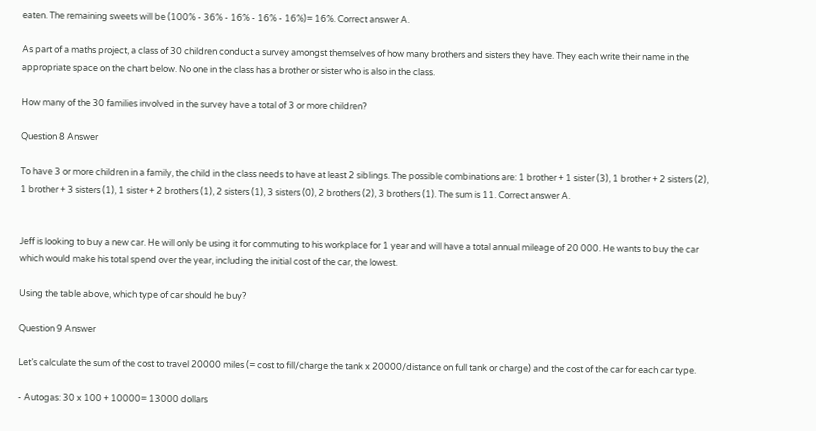eaten. The remaining sweets will be (100% - 36% - 16% - 16% - 16%)= 16%. Correct answer A.

As part of a maths project, a class of 30 children conduct a survey amongst themselves of how many brothers and sisters they have. They each write their name in the appropriate space on the chart below. No one in the class has a brother or sister who is also in the class.

How many of the 30 families involved in the survey have a total of 3 or more children?

Question 8 Answer

To have 3 or more children in a family, the child in the class needs to have at least 2 siblings. The possible combinations are: 1 brother + 1 sister (3), 1 brother + 2 sisters (2), 1 brother + 3 sisters (1), 1 sister + 2 brothers (1), 2 sisters (1), 3 sisters (0), 2 brothers (2), 3 brothers (1). The sum is 11. Correct answer A.


Jeff is looking to buy a new car. He will only be using it for commuting to his workplace for 1 year and will have a total annual mileage of 20 000. He wants to buy the car which would make his total spend over the year, including the initial cost of the car, the lowest.

Using the table above, which type of car should he buy?

Question 9 Answer

Let’s calculate the sum of the cost to travel 20000 miles (= cost to fill/charge the tank x 20000/distance on full tank or charge) and the cost of the car for each car type.

- Autogas: 30 x 100 + 10000= 13000 dollars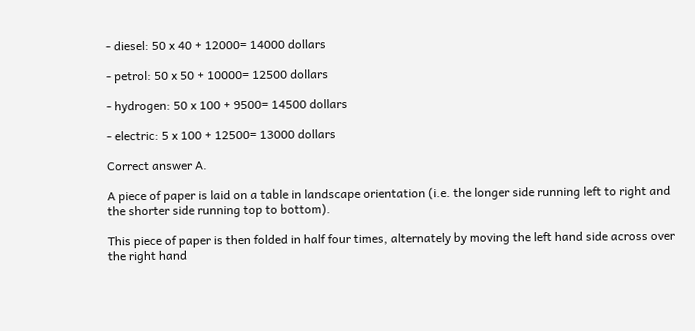- diesel: 50 x 40 + 12000= 14000 dollars

- petrol: 50 x 50 + 10000= 12500 dollars

- hydrogen: 50 x 100 + 9500= 14500 dollars

- electric: 5 x 100 + 12500= 13000 dollars

Correct answer A.

A piece of paper is laid on a table in landscape orientation (i.e. the longer side running left to right and the shorter side running top to bottom).

This piece of paper is then folded in half four times, alternately by moving the left hand side across over the right hand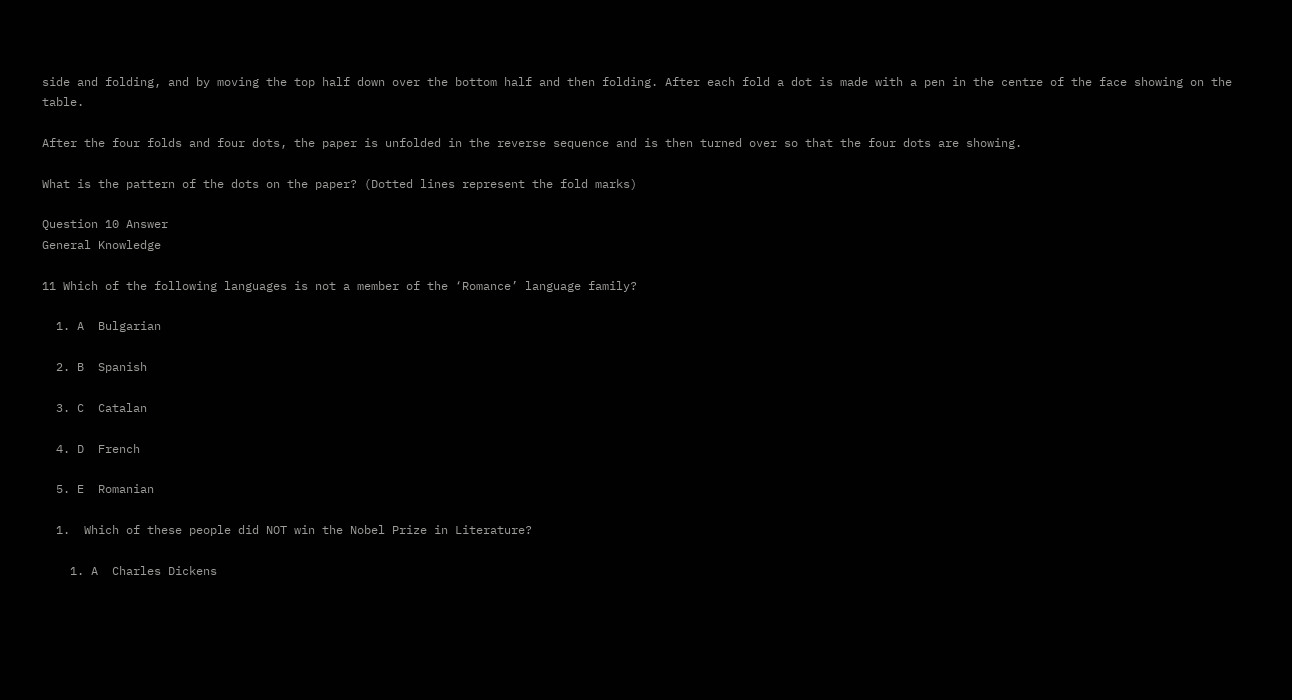side and folding, and by moving the top half down over the bottom half and then folding. After each fold a dot is made with a pen in the centre of the face showing on the table.

After the four folds and four dots, the paper is unfolded in the reverse sequence and is then turned over so that the four dots are showing.

What is the pattern of the dots on the paper? (Dotted lines represent the fold marks)

Question 10 Answer
General Knowledge

11 Which of the following languages is not a member of the ‘Romance’ language family?

  1. A  Bulgarian

  2. B  Spanish

  3. C  Catalan

  4. D  French

  5. E  Romanian

  1.  Which of these people did NOT win the Nobel Prize in Literature?

    1. A  Charles Dickens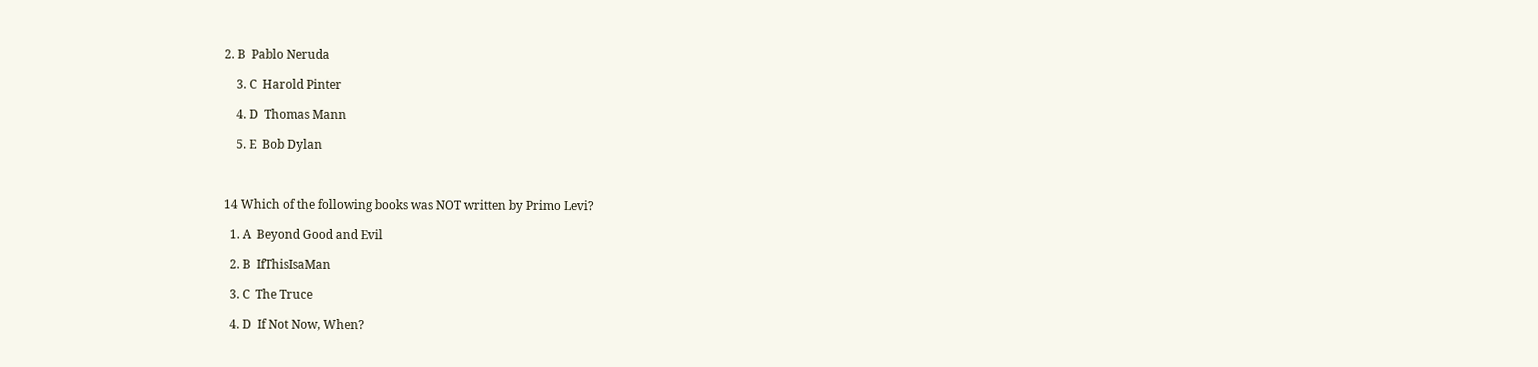2. B  Pablo Neruda

    3. C  Harold Pinter

    4. D  Thomas Mann

    5. E  Bob Dylan



14 Which of the following books was NOT written by Primo Levi?

  1. A  Beyond Good and Evil

  2. B  IfThisIsaMan

  3. C  The Truce

  4. D  If Not Now, When?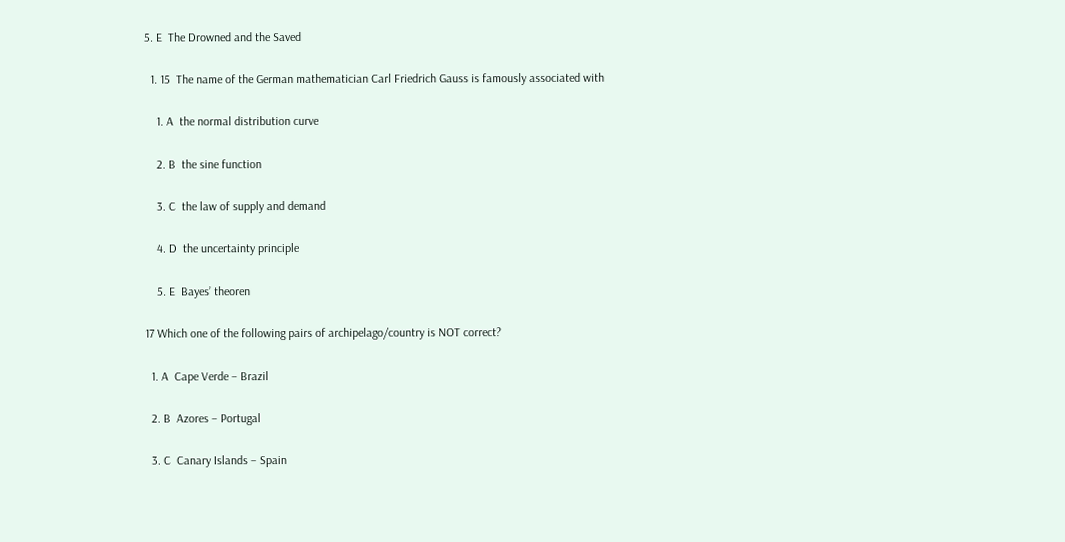5. E  The Drowned and the Saved

  1. 15  The name of the German mathematician Carl Friedrich Gauss is famously associated with

    1. A  the normal distribution curve

    2. B  the sine function

    3. C  the law of supply and demand

    4. D  the uncertainty principle

    5. E  Bayes’ theoren

17 Which one of the following pairs of archipelago/country is NOT correct?

  1. A  Cape Verde – Brazil

  2. B  Azores – Portugal

  3. C  Canary Islands – Spain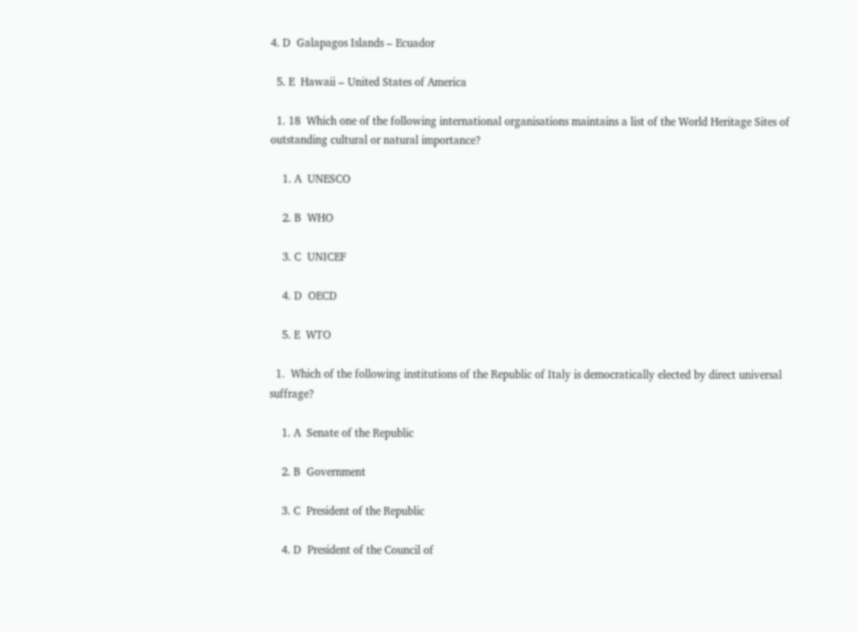4. D  Galapagos Islands – Ecuador

  5. E  Hawaii – United States of America

  1. 18  Which one of the following international organisations maintains a list of the World Heritage Sites of outstanding cultural or natural importance?

    1. A  UNESCO

    2. B  WHO

    3. C  UNICEF

    4. D  OECD

    5. E  WTO

  1.  Which of the following institutions of the Republic of Italy is democratically elected by direct universal suffrage?

    1. A  Senate of the Republic

    2. B  Government

    3. C  President of the Republic

    4. D  President of the Council of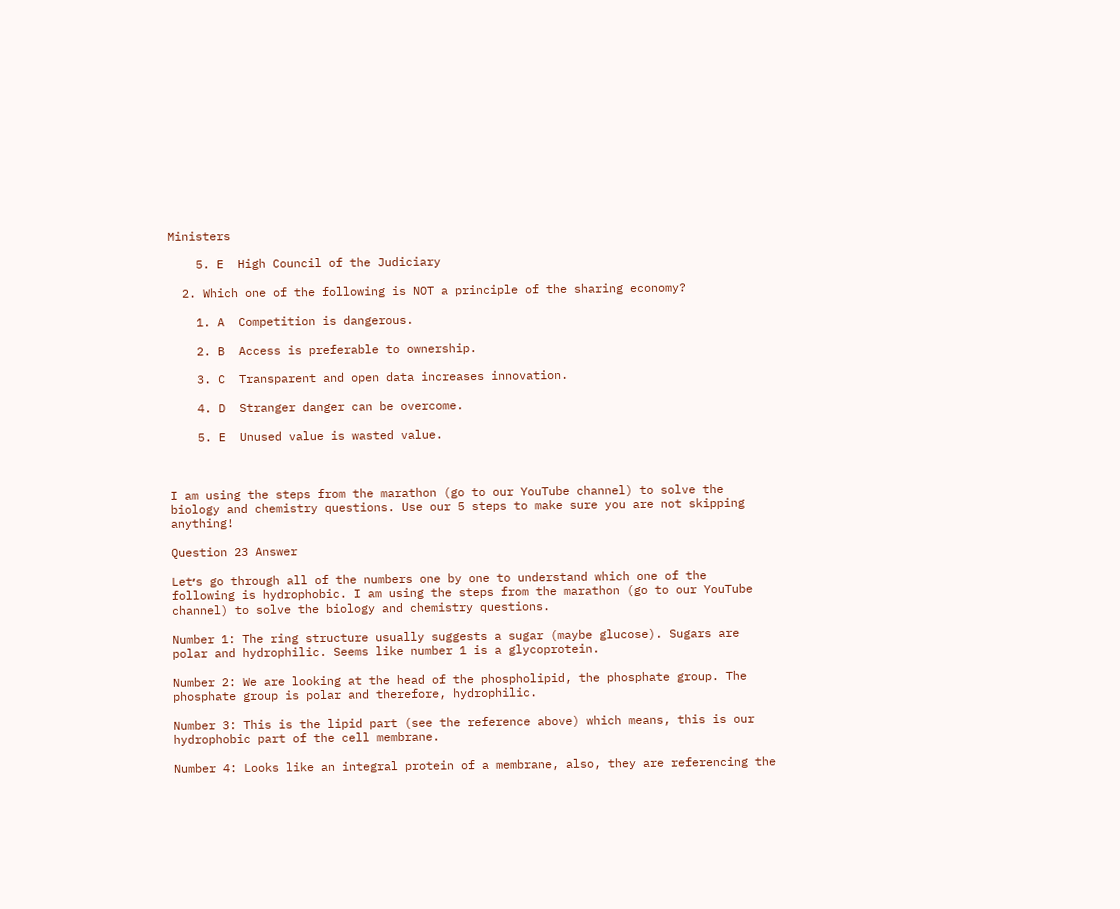Ministers

    5. E  High Council of the Judiciary

  2. Which one of the following is NOT a principle of the sharing economy?

    1. A  Competition is dangerous.

    2. B  Access is preferable to ownership.

    3. C  Transparent and open data increases innovation.

    4. D  Stranger danger can be overcome.

    5. E  Unused value is wasted value.



I am using the steps from the marathon (go to our YouTube channel) to solve the biology and chemistry questions. Use our 5 steps to make sure you are not skipping anything!

Question 23 Answer

Let׳s go through all of the numbers one by one to understand which one of the following is hydrophobic. I am using the steps from the marathon (go to our YouTube channel) to solve the biology and chemistry questions.

Number 1: The ring structure usually suggests a sugar (maybe glucose). Sugars are polar and hydrophilic. Seems like number 1 is a glycoprotein.

Number 2: We are looking at the head of the phospholipid, the phosphate group. The phosphate group is polar and therefore, hydrophilic.

Number 3: This is the lipid part (see the reference above) which means, this is our hydrophobic part of the cell membrane.

Number 4: Looks like an integral protein of a membrane, also, they are referencing the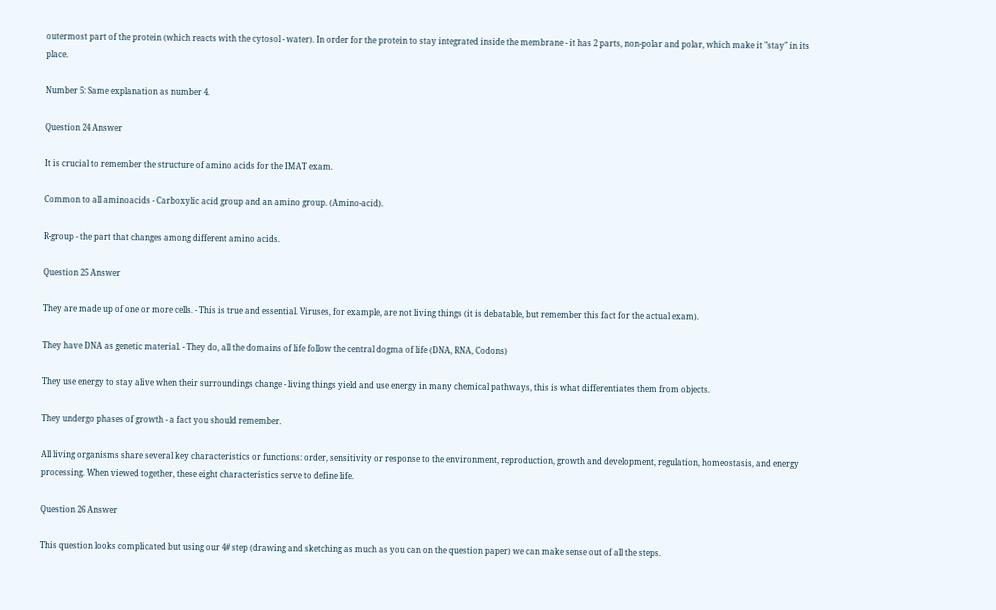outermost part of the protein (which reacts with the cytosol - water). In order for the protein to stay integrated inside the membrane - it has 2 parts, non-polar and polar, which make it "stay" in its place.

Number 5: Same explanation as number 4.

Question 24 Answer

It is crucial to remember the structure of amino acids for the IMAT exam.

Common to all aminoacids - Carboxylic acid group and an amino group. (Amino-acid).

R-group - the part that changes among different amino acids.

Question 25 Answer

They are made up of one or more cells. - This is true and essential. Viruses, for example, are not living things (it is debatable, but remember this fact for the actual exam).

They have DNA as genetic material. - They do, all the domains of life follow the central dogma of life (DNA, RNA, Codons)

They use energy to stay alive when their surroundings change - living things yield and use energy in many chemical pathways, this is what differentiates them from objects.

They undergo phases of growth - a fact you should remember.

All living organisms share several key characteristics or functions: order, sensitivity or response to the environment, reproduction, growth and development, regulation, homeostasis, and energy processing. When viewed together, these eight characteristics serve to define life.

Question 26 Answer

This question looks complicated but using our 4# step (drawing and sketching as much as you can on the question paper) we can make sense out of all the steps.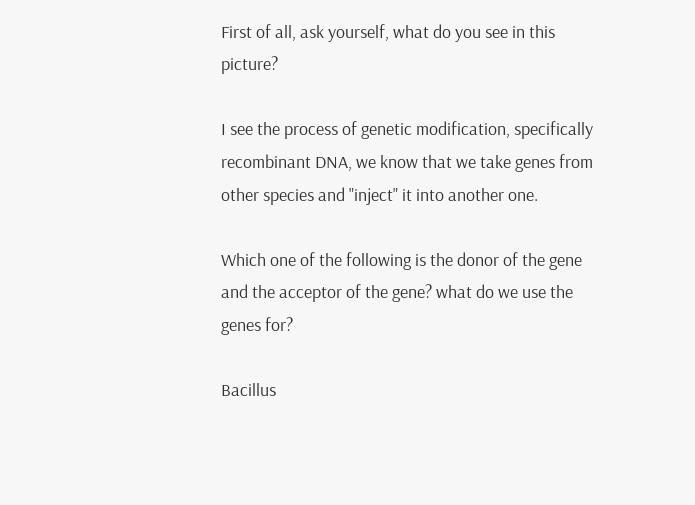First of all, ask yourself, what do you see in this picture?

I see the process of genetic modification, specifically recombinant DNA, we know that we take genes from other species and "inject" it into another one.

Which one of the following is the donor of the gene and the acceptor of the gene? what do we use the genes for?

Bacillus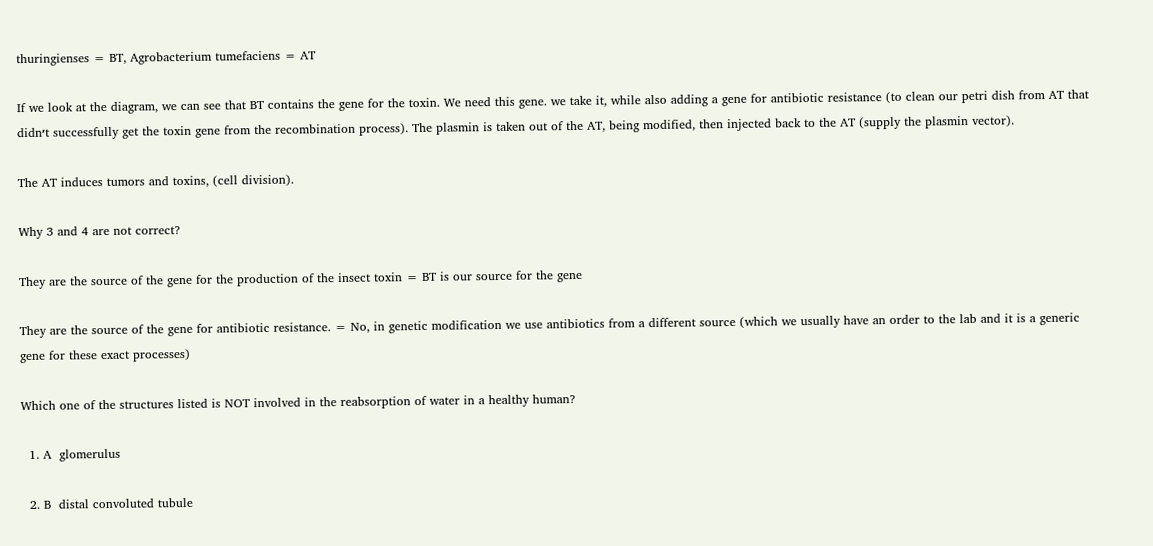thuringienses = BT, Agrobacterium tumefaciens = AT

If we look at the diagram, we can see that BT contains the gene for the toxin. We need this gene. we take it, while also adding a gene for antibiotic resistance (to clean our petri dish from AT that didn׳t successfully get the toxin gene from the recombination process). The plasmin is taken out of the AT, being modified, then injected back to the AT (supply the plasmin vector).

The AT induces tumors and toxins, (cell division).

Why 3 and 4 are not correct?

They are the source of the gene for the production of the insect toxin = BT is our source for the gene

They are the source of the gene for antibiotic resistance. = No, in genetic modification we use antibiotics from a different source (which we usually have an order to the lab and it is a generic gene for these exact processes)

Which one of the structures listed is NOT involved in the reabsorption of water in a healthy human?

  1. A  glomerulus

  2. B  distal convoluted tubule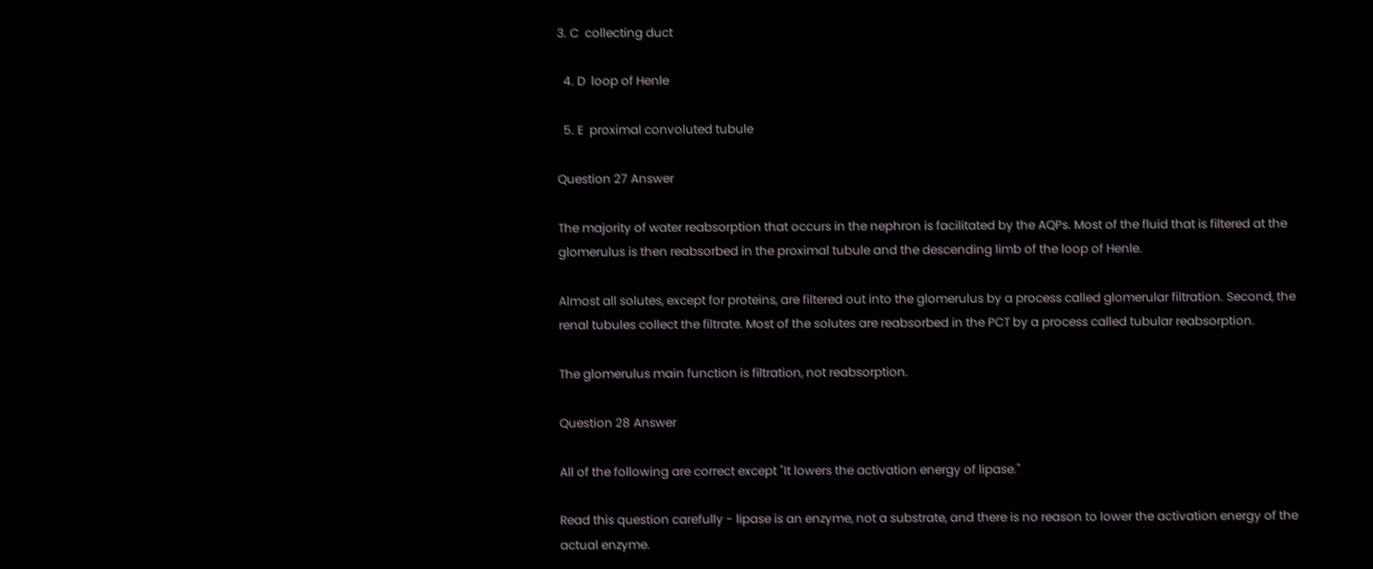3. C  collecting duct

  4. D  loop of Henle

  5. E  proximal convoluted tubule

Question 27 Answer

The majority of water reabsorption that occurs in the nephron is facilitated by the AQPs. Most of the fluid that is filtered at the glomerulus is then reabsorbed in the proximal tubule and the descending limb of the loop of Henle.

Almost all solutes, except for proteins, are filtered out into the glomerulus by a process called glomerular filtration. Second, the renal tubules collect the filtrate. Most of the solutes are reabsorbed in the PCT by a process called tubular reabsorption.

The glomerulus main function is filtration, not reabsorption.

Question 28 Answer

All of the following are correct except "It lowers the activation energy of lipase."

Read this question carefully - lipase is an enzyme, not a substrate, and there is no reason to lower the activation energy of the actual enzyme.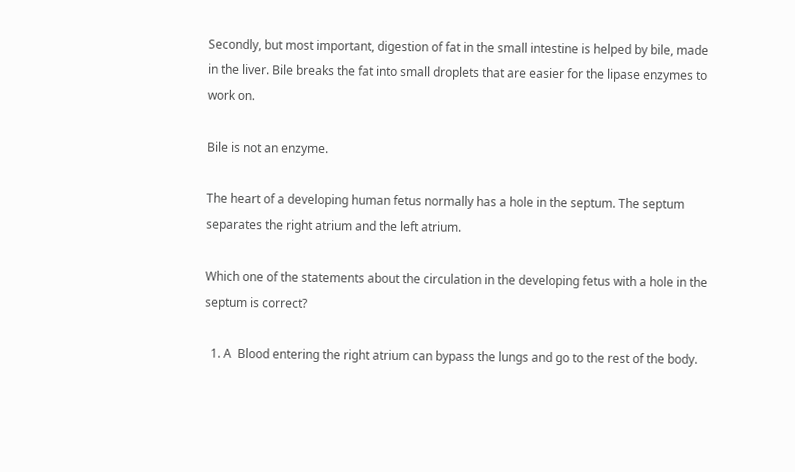Secondly, but most important, digestion of fat in the small intestine is helped by bile, made in the liver. Bile breaks the fat into small droplets that are easier for the lipase enzymes to work on.

Bile is not an enzyme.

The heart of a developing human fetus normally has a hole in the septum. The septum separates the right atrium and the left atrium.

Which one of the statements about the circulation in the developing fetus with a hole in the septum is correct?

  1. A  Blood entering the right atrium can bypass the lungs and go to the rest of the body.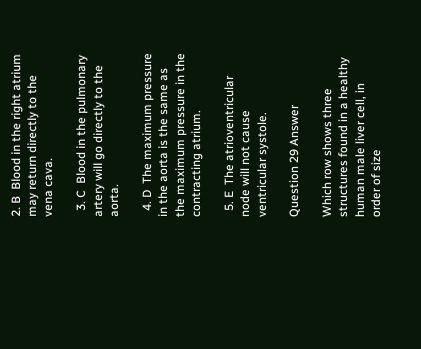2. B  Blood in the right atrium may return directly to the vena cava.

  3. C  Blood in the pulmonary artery will go directly to the aorta.

  4. D  The maximum pressure in the aorta is the same as the maximum pressure in the contracting atrium.

  5. E  The atrioventricular node will not cause ventricular systole.

Question 29 Answer

Which row shows three structures found in a healthy human male liver cell, in order of size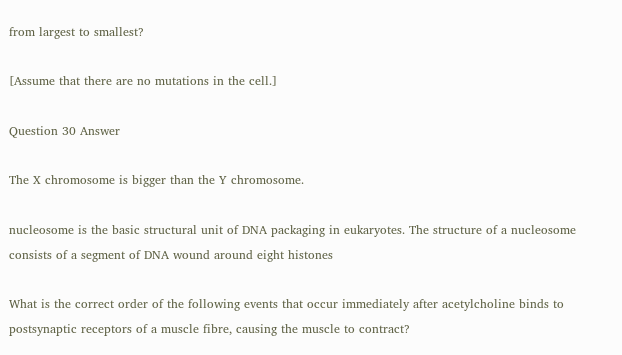from largest to smallest?

[Assume that there are no mutations in the cell.]

Question 30 Answer

The X chromosome is bigger than the Y chromosome.

nucleosome is the basic structural unit of DNA packaging in eukaryotes. The structure of a nucleosome consists of a segment of DNA wound around eight histones

What is the correct order of the following events that occur immediately after acetylcholine binds to postsynaptic receptors of a muscle fibre, causing the muscle to contract?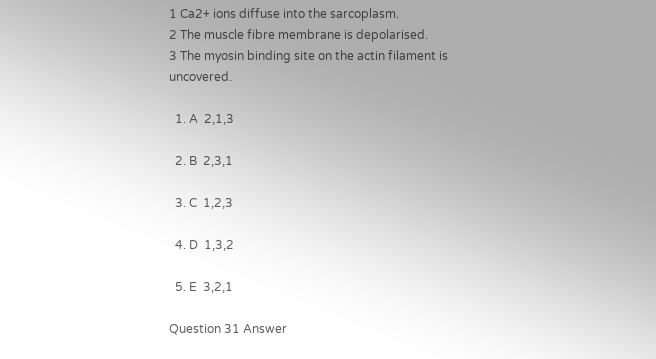1 Ca2+ ions diffuse into the sarcoplasm.
2 The muscle fibre membrane is depolarised.
3 The myosin binding site on the actin filament is uncovered.

  1. A  2,1,3

  2. B  2,3,1

  3. C  1,2,3

  4. D  1,3,2

  5. E  3,2,1

Question 31 Answer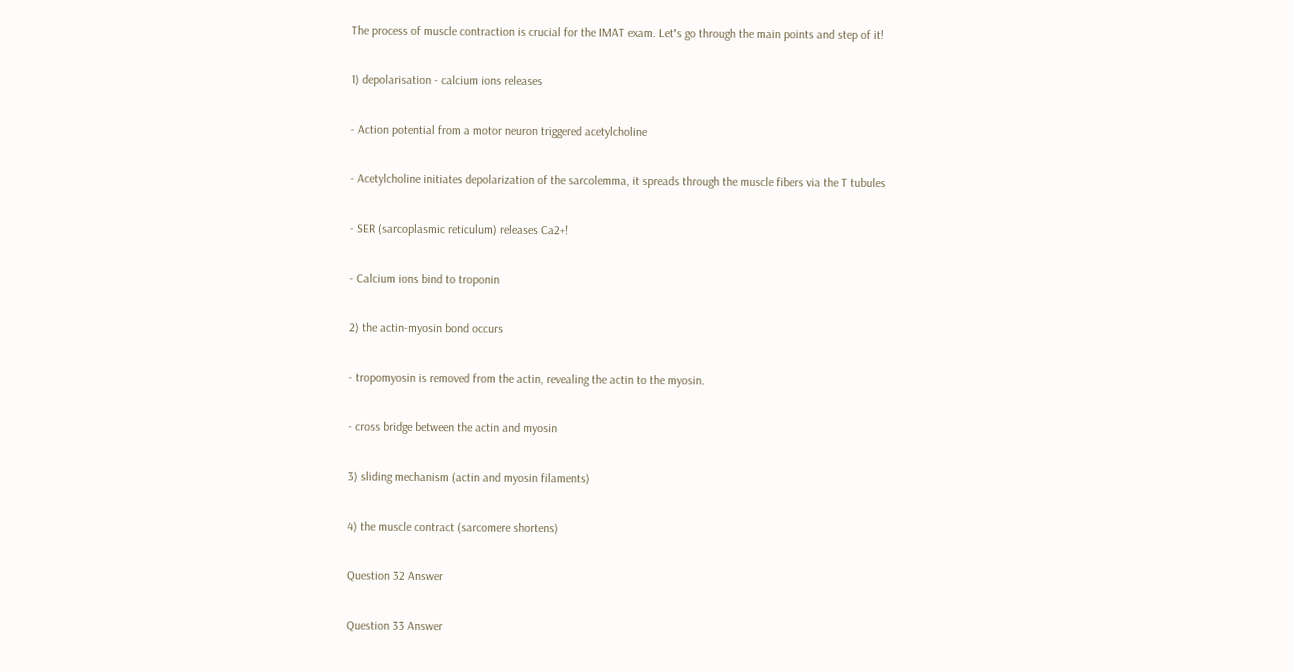The process of muscle contraction is crucial for the IMAT exam. Let׳s go through the main points and step of it!

1) depolarisation - calcium ions releases

- Action potential from a motor neuron triggered acetylcholine

- Acetylcholine initiates depolarization of the sarcolemma, it spreads through the muscle fibers via the T tubules

- SER (sarcoplasmic reticulum) releases Ca2+!

- Calcium ions bind to troponin

2) the actin-myosin bond occurs

- tropomyosin is removed from the actin, revealing the actin to the myosin.

- cross bridge between the actin and myosin

3) sliding mechanism (actin and myosin filaments)

4) the muscle contract (sarcomere shortens)

Question 32 Answer

Question 33 Answer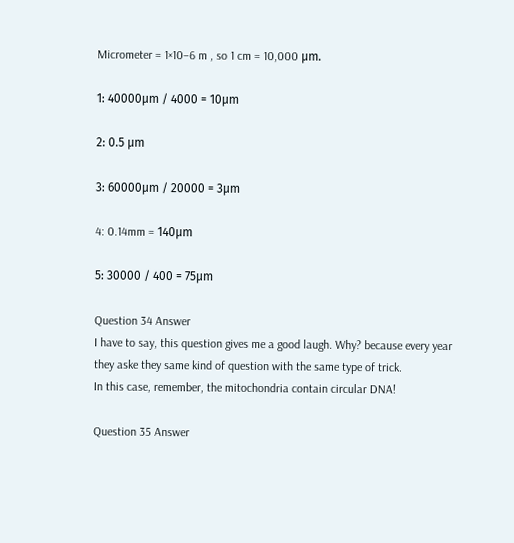Micrometer = 1×10−6 m , so 1 cm = 10,000 μm.

1: 40000μm / 4000 = 10μm

2: 0.5 μm

3: 60000μm / 20000 = 3μm

4: 0.14mm = 140μm

5: 30000 / 400 = 75μm

Question 34 Answer
I have to say, this question gives me a good laugh. Why? because every year they aske they same kind of question with the same type of trick.
In this case, remember, the mitochondria contain circular DNA!

Question 35 Answer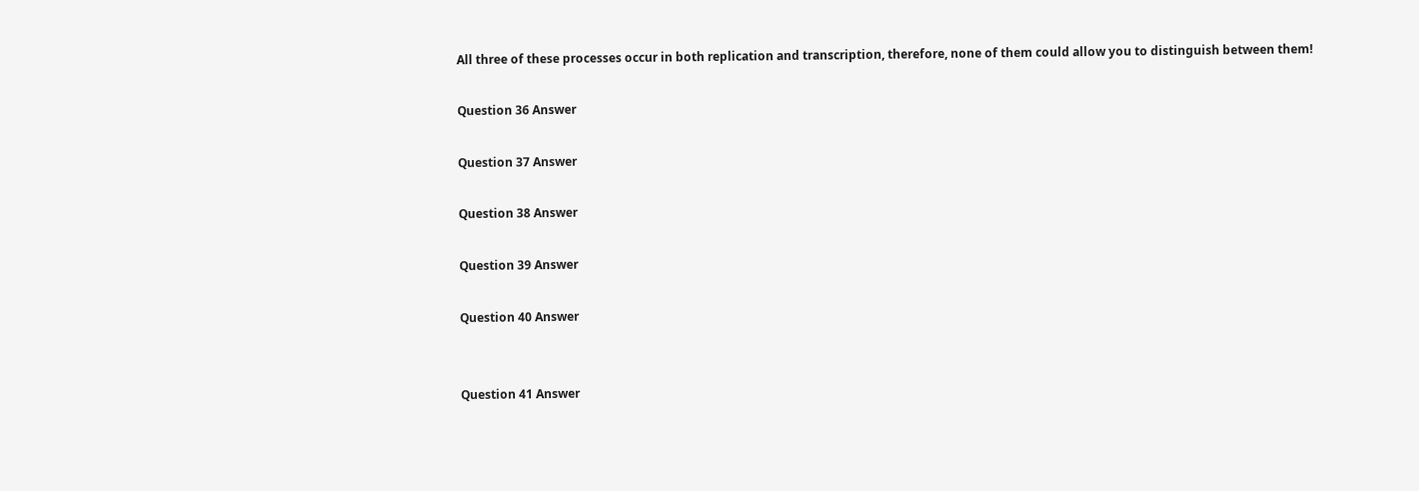All three of these processes occur in both replication and transcription, therefore, none of them could allow you to distinguish between them!

Question 36 Answer

Question 37 Answer

Question 38 Answer

Question 39 Answer

Question 40 Answer


Question 41 Answer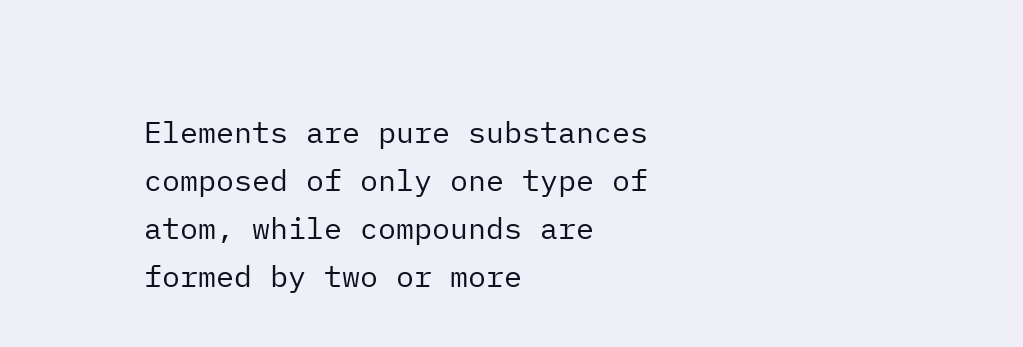Elements are pure substances composed of only one type of atom, while compounds are formed by two or more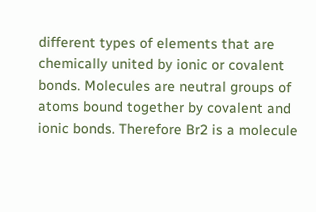different types of elements that are chemically united by ionic or covalent bonds. Molecules are neutral groups of atoms bound together by covalent and ionic bonds. Therefore Br2 is a molecule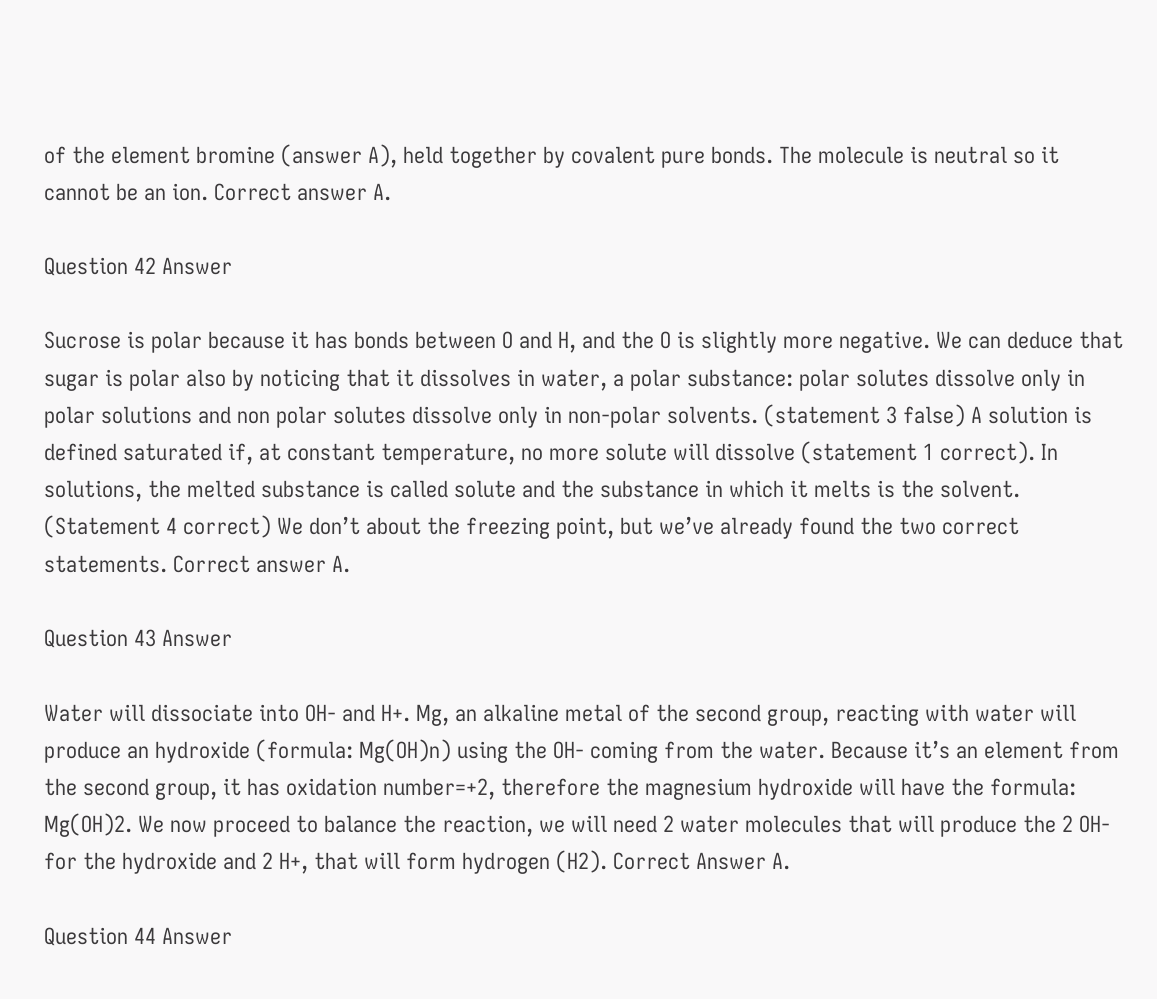of the element bromine (answer A), held together by covalent pure bonds. The molecule is neutral so it cannot be an ion. Correct answer A.

Question 42 Answer

Sucrose is polar because it has bonds between O and H, and the O is slightly more negative. We can deduce that sugar is polar also by noticing that it dissolves in water, a polar substance: polar solutes dissolve only in polar solutions and non polar solutes dissolve only in non-polar solvents. (statement 3 false) A solution is defined saturated if, at constant temperature, no more solute will dissolve (statement 1 correct). In solutions, the melted substance is called solute and the substance in which it melts is the solvent. (Statement 4 correct) We don’t about the freezing point, but we’ve already found the two correct statements. Correct answer A.

Question 43 Answer

Water will dissociate into OH- and H+. Mg, an alkaline metal of the second group, reacting with water will produce an hydroxide (formula: Mg(OH)n) using the OH- coming from the water. Because it’s an element from the second group, it has oxidation number=+2, therefore the magnesium hydroxide will have the formula: Mg(OH)2. We now proceed to balance the reaction, we will need 2 water molecules that will produce the 2 OH- for the hydroxide and 2 H+, that will form hydrogen (H2). Correct Answer A.

Question 44 Answer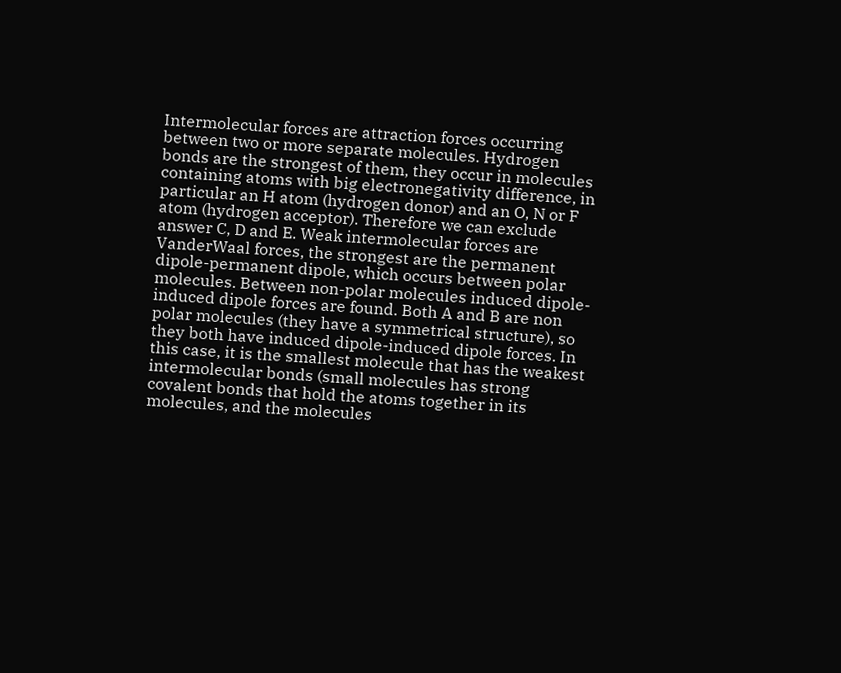Intermolecular forces are attraction forces occurring between two or more separate molecules. Hydrogen bonds are the strongest of them, they occur in molecules containing atoms with big electronegativity difference, in particular an H atom (hydrogen donor) and an O, N or F atom (hydrogen acceptor). Therefore we can exclude answer C, D and E. Weak intermolecular forces are VanderWaal forces, the strongest are the permanent dipole-permanent dipole, which occurs between polar molecules. Between non-polar molecules induced dipole-induced dipole forces are found. Both A and B are non polar molecules (they have a symmetrical structure), so they both have induced dipole-induced dipole forces. In this case, it is the smallest molecule that has the weakest intermolecular bonds (small molecules has strong covalent bonds that hold the atoms together in its molecules, and the molecules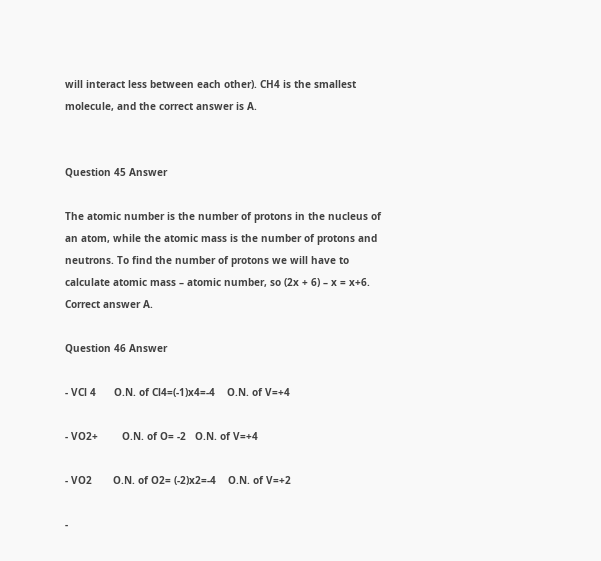will interact less between each other). CH4 is the smallest molecule, and the correct answer is A.


Question 45 Answer

The atomic number is the number of protons in the nucleus of an atom, while the atomic mass is the number of protons and neutrons. To find the number of protons we will have to calculate atomic mass – atomic number, so (2x + 6) – x = x+6. Correct answer A.

Question 46 Answer

- VCl 4      O.N. of Cl4=(-1)x4=-4    O.N. of V=+4

- VO2+        O.N. of O= -2   O.N. of V=+4

- VO2       O.N. of O2= (-2)x2=-4    O.N. of V=+2

-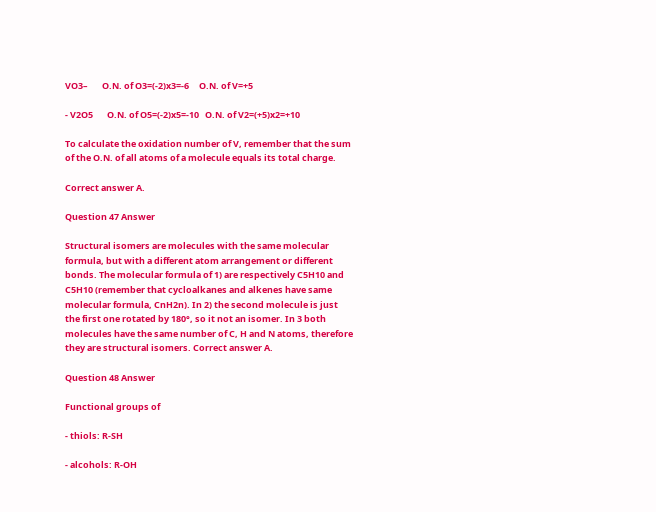VO3–       O.N. of O3=(-2)x3=-6     O.N. of V=+5

- V2O5       O.N. of O5=(-2)x5=-10   O.N. of V2=(+5)x2=+10

To calculate the oxidation number of V, remember that the sum of the O.N. of all atoms of a molecule equals its total charge.

Correct answer A.

Question 47 Answer

Structural isomers are molecules with the same molecular formula, but with a different atom arrangement or different bonds. The molecular formula of 1) are respectively C5H10 and C5H10 (remember that cycloalkanes and alkenes have same molecular formula, CnH2n). In 2) the second molecule is just the first one rotated by 180°, so it not an isomer. In 3 both molecules have the same number of C, H and N atoms, therefore they are structural isomers. Correct answer A.

Question 48 Answer

Functional groups of

- thiols: R-SH

- alcohols: R-OH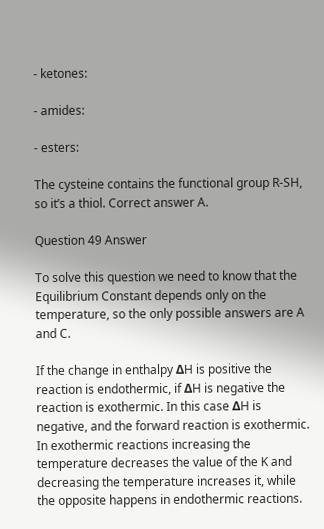- ketones:

- amides:

- esters:

The cysteine contains the functional group R-SH, so it’s a thiol. Correct answer A.

Question 49 Answer

To solve this question we need to know that the Equilibrium Constant depends only on the temperature, so the only possible answers are A and C.

If the change in enthalpy ΔH is positive the reaction is endothermic, if ΔH is negative the reaction is exothermic. In this case ΔH is negative, and the forward reaction is exothermic. In exothermic reactions increasing the temperature decreases the value of the K and decreasing the temperature increases it, while the opposite happens in endothermic reactions.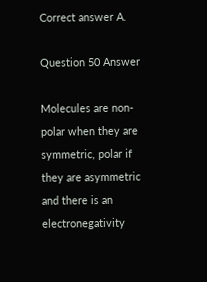Correct answer A.

Question 50 Answer

Molecules are non-polar when they are symmetric, polar if they are asymmetric and there is an electronegativity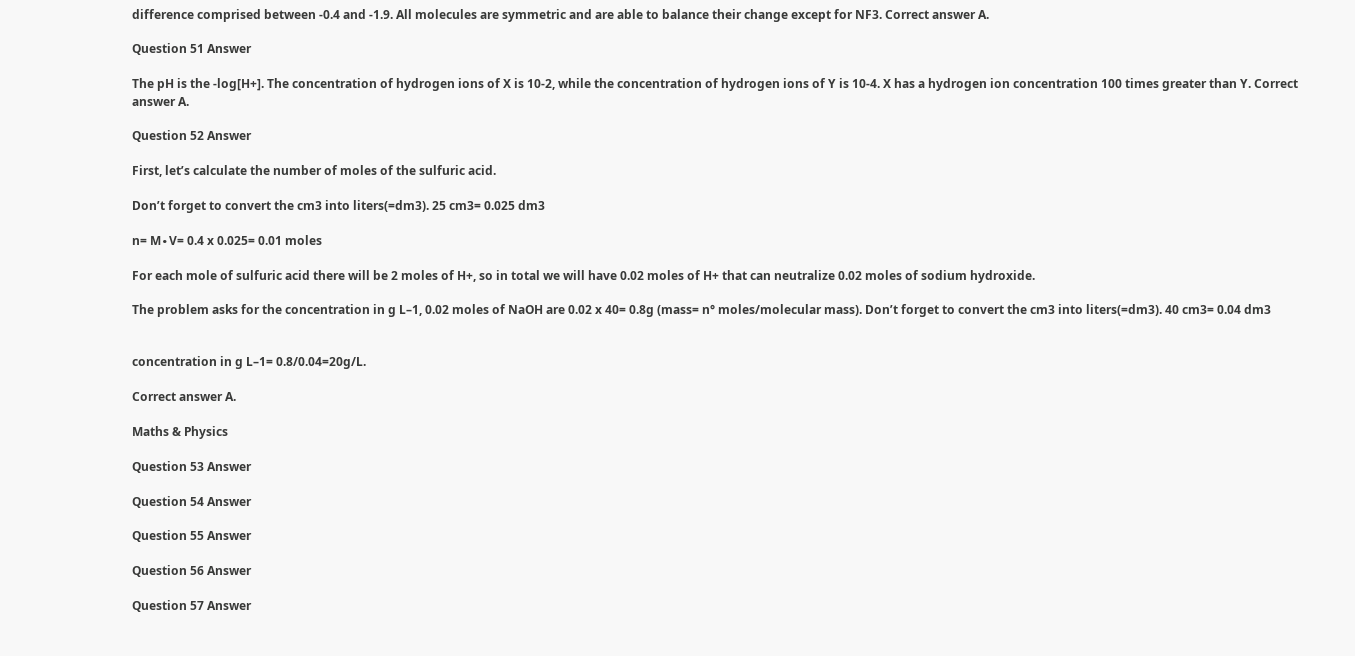difference comprised between -0.4 and -1.9. All molecules are symmetric and are able to balance their change except for NF3. Correct answer A.

Question 51 Answer

The pH is the -log[H+]. The concentration of hydrogen ions of X is 10-2, while the concentration of hydrogen ions of Y is 10-4. X has a hydrogen ion concentration 100 times greater than Y. Correct answer A.

Question 52 Answer

First, let’s calculate the number of moles of the sulfuric acid.

Don’t forget to convert the cm3 into liters(=dm3). 25 cm3= 0.025 dm3

n= M∙V= 0.4 x 0.025= 0.01 moles

For each mole of sulfuric acid there will be 2 moles of H+, so in total we will have 0.02 moles of H+ that can neutralize 0.02 moles of sodium hydroxide.

The problem asks for the concentration in g L–1, 0.02 moles of NaOH are 0.02 x 40= 0.8g (mass= n° moles/molecular mass). Don’t forget to convert the cm3 into liters(=dm3). 40 cm3= 0.04 dm3


concentration in g L–1= 0.8/0.04=20g/L.

Correct answer A.

Maths & Physics

Question 53 Answer

Question 54 Answer

Question 55 Answer

Question 56 Answer

Question 57 Answer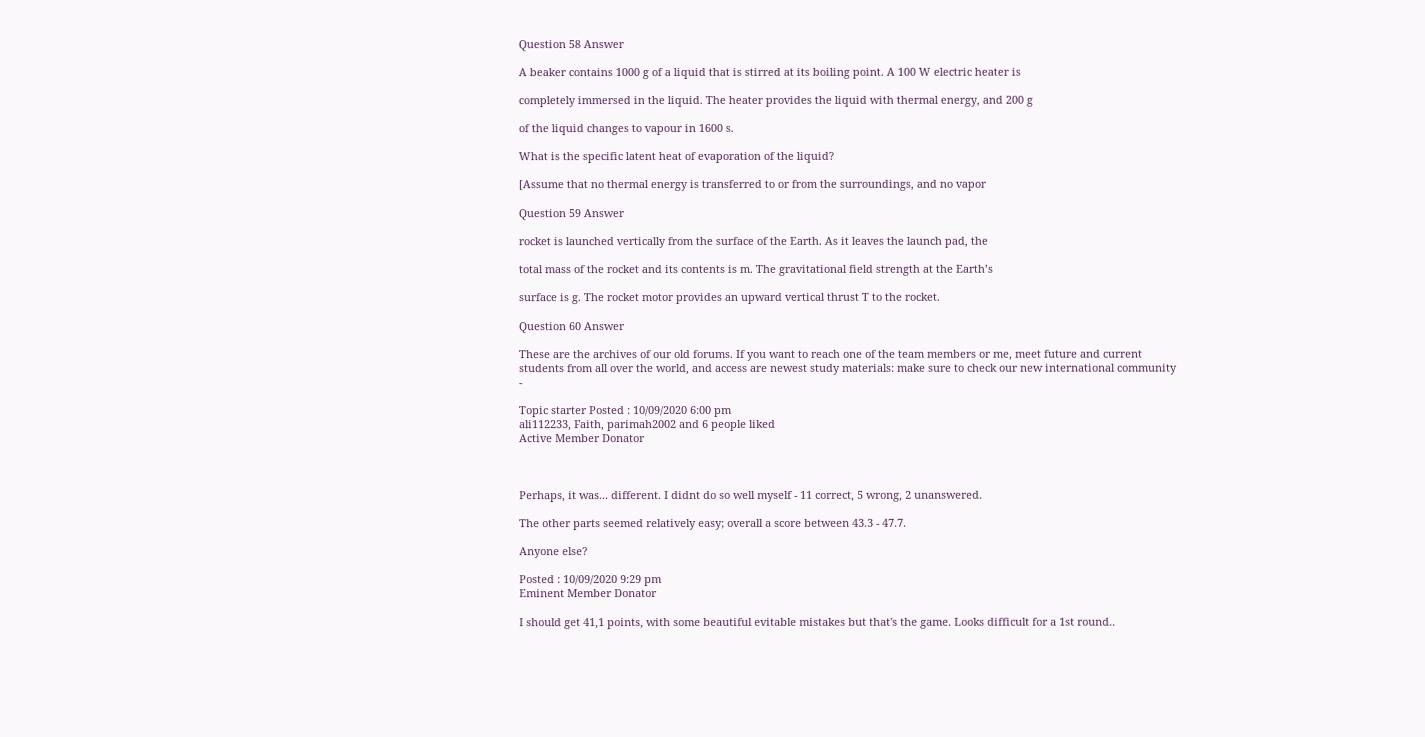Question 58 Answer

A beaker contains 1000 g of a liquid that is stirred at its boiling point. A 100 W electric heater is

completely immersed in the liquid. The heater provides the liquid with thermal energy, and 200 g

of the liquid changes to vapour in 1600 s.

What is the specific latent heat of evaporation of the liquid?

[Assume that no thermal energy is transferred to or from the surroundings, and no vapor

Question 59 Answer

rocket is launched vertically from the surface of the Earth. As it leaves the launch pad, the

total mass of the rocket and its contents is m. The gravitational field strength at the Earth’s

surface is g. The rocket motor provides an upward vertical thrust T to the rocket.

Question 60 Answer

These are the archives of our old forums. If you want to reach one of the team members or me, meet future and current students from all over the world, and access are newest study materials: make sure to check our new international community -

Topic starter Posted : 10/09/2020 6:00 pm
ali112233, Faith, parimah2002 and 6 people liked
Active Member Donator



Perhaps, it was... different. I didnt do so well myself - 11 correct, 5 wrong, 2 unanswered.

The other parts seemed relatively easy; overall a score between 43.3 - 47.7.

Anyone else?

Posted : 10/09/2020 9:29 pm
Eminent Member Donator

I should get 41,1 points, with some beautiful evitable mistakes but that's the game. Looks difficult for a 1st round..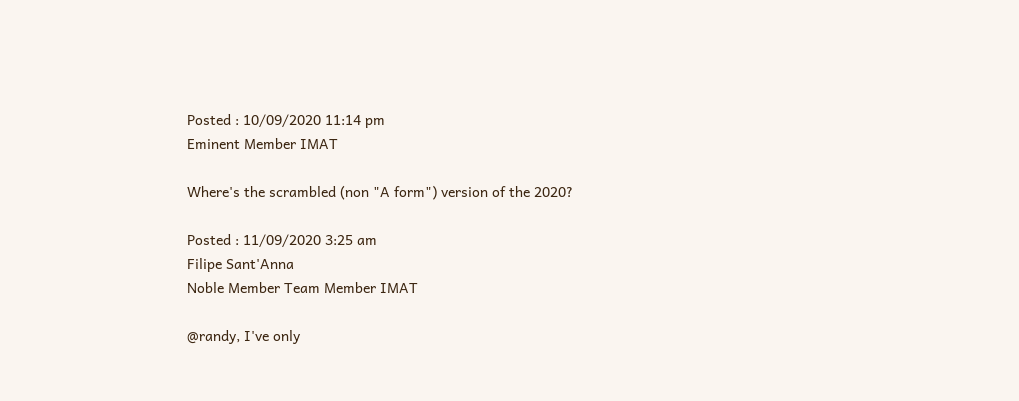Posted : 10/09/2020 11:14 pm
Eminent Member IMAT

Where's the scrambled (non "A form") version of the 2020?

Posted : 11/09/2020 3:25 am
Filipe Sant'Anna
Noble Member Team Member IMAT

@randy, I've only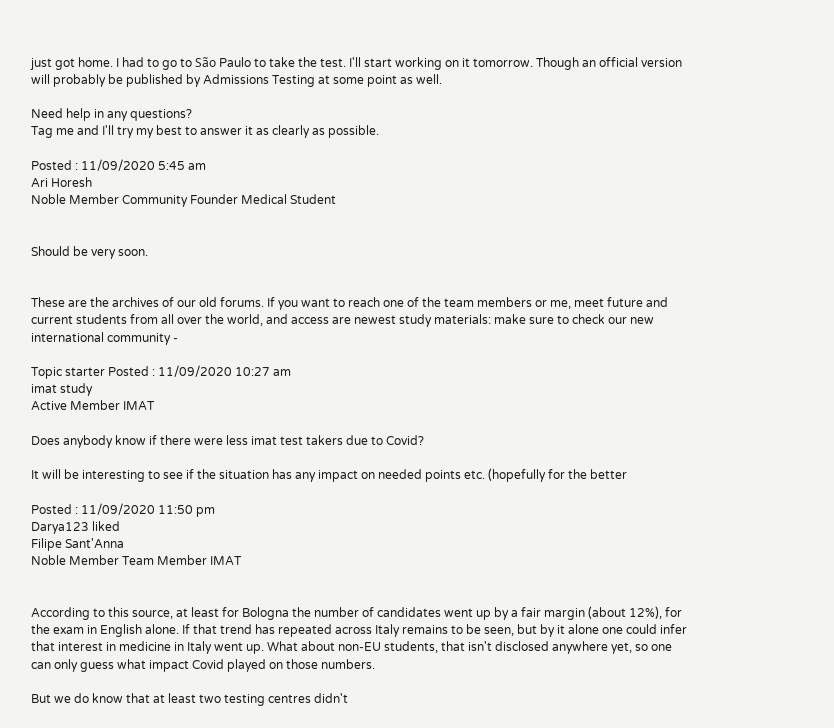just got home. I had to go to São Paulo to take the test. I'll start working on it tomorrow. Though an official version will probably be published by Admissions Testing at some point as well.

Need help in any questions?
Tag me and I'll try my best to answer it as clearly as possible.

Posted : 11/09/2020 5:45 am
Ari Horesh
Noble Member Community Founder Medical Student


Should be very soon.


These are the archives of our old forums. If you want to reach one of the team members or me, meet future and current students from all over the world, and access are newest study materials: make sure to check our new international community -

Topic starter Posted : 11/09/2020 10:27 am
imat study
Active Member IMAT

Does anybody know if there were less imat test takers due to Covid?

It will be interesting to see if the situation has any impact on needed points etc. (hopefully for the better

Posted : 11/09/2020 11:50 pm
Darya123 liked
Filipe Sant'Anna
Noble Member Team Member IMAT


According to this source, at least for Bologna the number of candidates went up by a fair margin (about 12%), for the exam in English alone. If that trend has repeated across Italy remains to be seen, but by it alone one could infer that interest in medicine in Italy went up. What about non-EU students, that isn't disclosed anywhere yet, so one can only guess what impact Covid played on those numbers.

But we do know that at least two testing centres didn't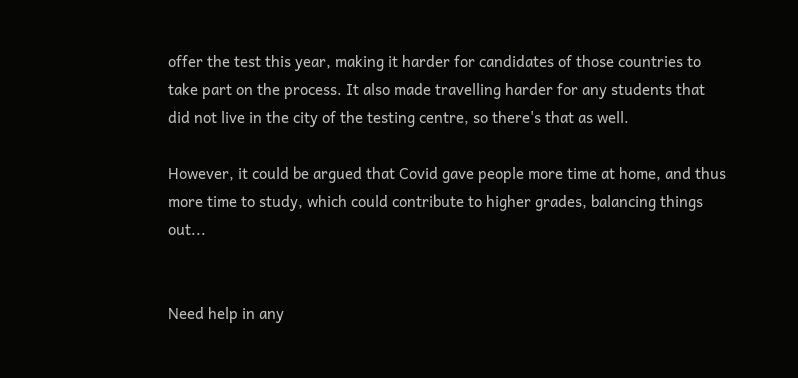offer the test this year, making it harder for candidates of those countries to take part on the process. It also made travelling harder for any students that did not live in the city of the testing centre, so there's that as well.

However, it could be argued that Covid gave people more time at home, and thus more time to study, which could contribute to higher grades, balancing things out...


Need help in any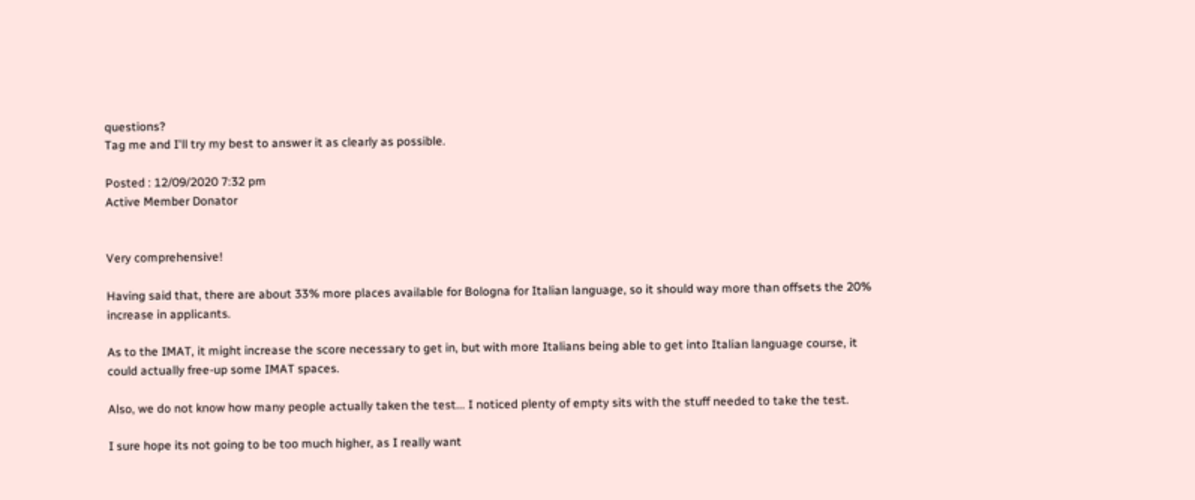questions?
Tag me and I'll try my best to answer it as clearly as possible.

Posted : 12/09/2020 7:32 pm
Active Member Donator


Very comprehensive!

Having said that, there are about 33% more places available for Bologna for Italian language, so it should way more than offsets the 20% increase in applicants.

As to the IMAT, it might increase the score necessary to get in, but with more Italians being able to get into Italian language course, it could actually free-up some IMAT spaces.

Also, we do not know how many people actually taken the test... I noticed plenty of empty sits with the stuff needed to take the test.

I sure hope its not going to be too much higher, as I really want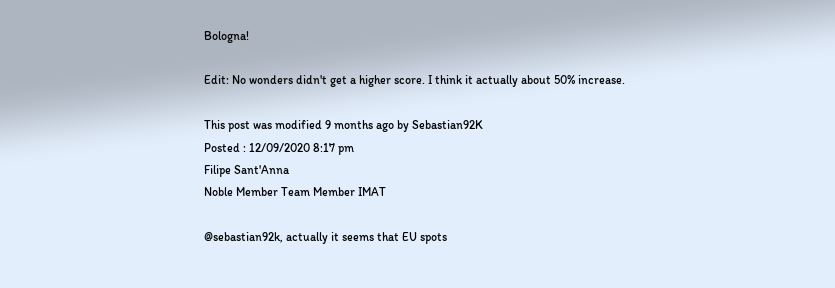Bologna!

Edit: No wonders didn't get a higher score. I think it actually about 50% increase.

This post was modified 9 months ago by Sebastian92K
Posted : 12/09/2020 8:17 pm
Filipe Sant'Anna
Noble Member Team Member IMAT

@sebastian92k, actually it seems that EU spots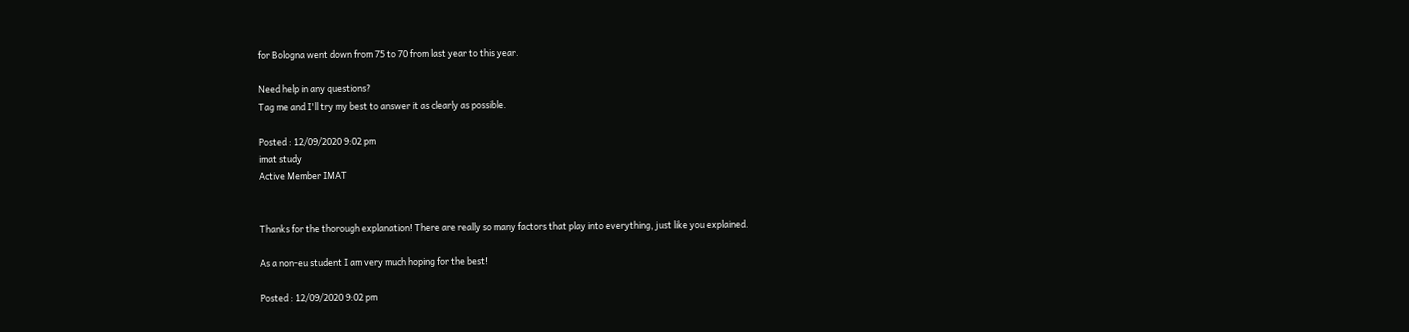for Bologna went down from 75 to 70 from last year to this year.

Need help in any questions?
Tag me and I'll try my best to answer it as clearly as possible.

Posted : 12/09/2020 9:02 pm
imat study
Active Member IMAT


Thanks for the thorough explanation! There are really so many factors that play into everything, just like you explained.

As a non-eu student I am very much hoping for the best!

Posted : 12/09/2020 9:02 pm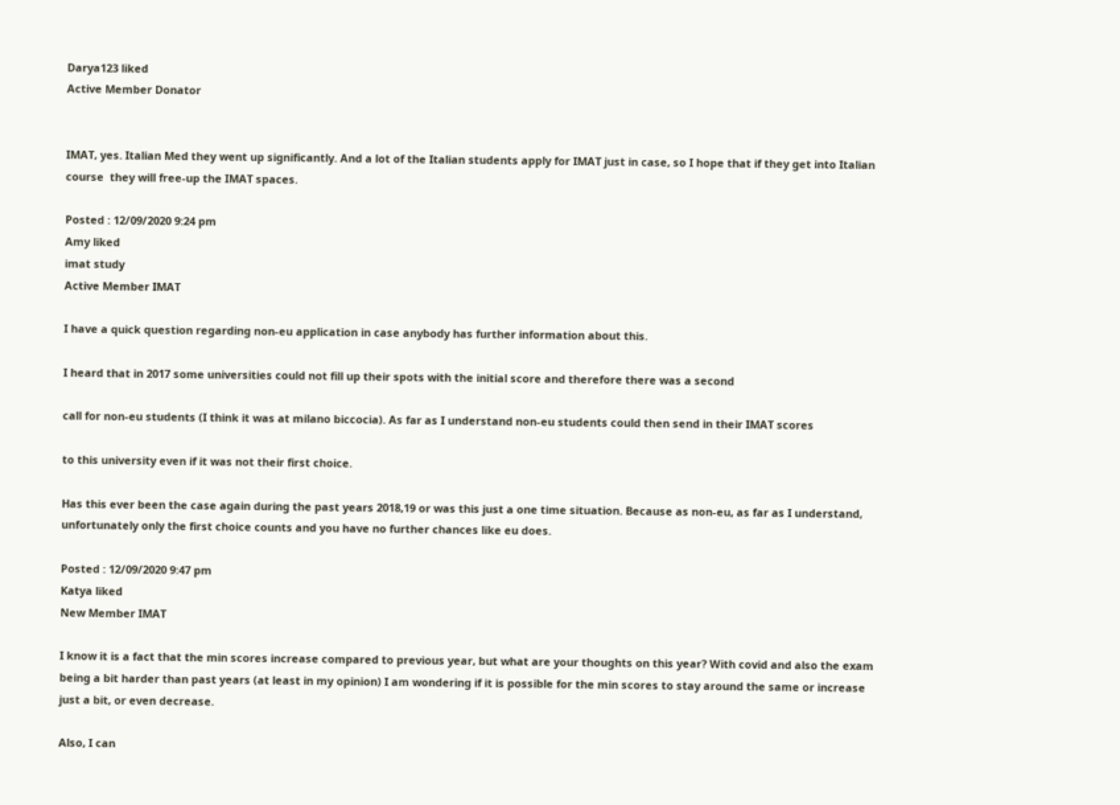Darya123 liked
Active Member Donator


IMAT, yes. Italian Med they went up significantly. And a lot of the Italian students apply for IMAT just in case, so I hope that if they get into Italian course  they will free-up the IMAT spaces.

Posted : 12/09/2020 9:24 pm
Amy liked
imat study
Active Member IMAT

I have a quick question regarding non-eu application in case anybody has further information about this.

I heard that in 2017 some universities could not fill up their spots with the initial score and therefore there was a second

call for non-eu students (I think it was at milano biccocia). As far as I understand non-eu students could then send in their IMAT scores

to this university even if it was not their first choice.

Has this ever been the case again during the past years 2018,19 or was this just a one time situation. Because as non-eu, as far as I understand, unfortunately only the first choice counts and you have no further chances like eu does.

Posted : 12/09/2020 9:47 pm
Katya liked
New Member IMAT

I know it is a fact that the min scores increase compared to previous year, but what are your thoughts on this year? With covid and also the exam being a bit harder than past years (at least in my opinion) I am wondering if it is possible for the min scores to stay around the same or increase just a bit, or even decrease.

Also, I can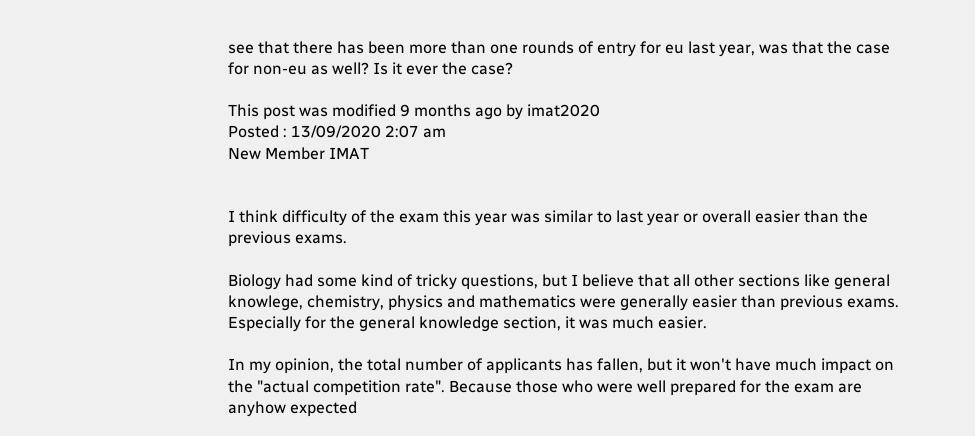see that there has been more than one rounds of entry for eu last year, was that the case for non-eu as well? Is it ever the case?

This post was modified 9 months ago by imat2020
Posted : 13/09/2020 2:07 am
New Member IMAT


I think difficulty of the exam this year was similar to last year or overall easier than the previous exams.

Biology had some kind of tricky questions, but I believe that all other sections like general knowlege, chemistry, physics and mathematics were generally easier than previous exams. Especially for the general knowledge section, it was much easier.

In my opinion, the total number of applicants has fallen, but it won't have much impact on the "actual competition rate". Because those who were well prepared for the exam are anyhow expected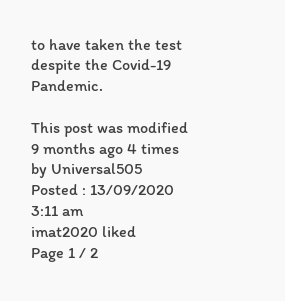to have taken the test despite the Covid-19 Pandemic.

This post was modified 9 months ago 4 times by Universal505
Posted : 13/09/2020 3:11 am
imat2020 liked
Page 1 / 2